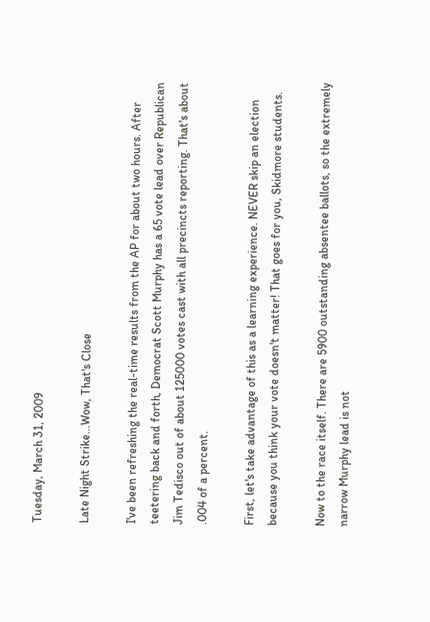Tuesday, March 31, 2009

Late Night Strike...Wow, That's Close

I've been refreshing the real-time results from the AP for about two hours. After teetering back and forth, Democrat Scott Murphy has a 65 vote lead over Republican Jim Tedisco out of about 125000 votes cast with all precincts reporting. That's about .004 of a percent.

First, let's take advantage of this as a learning experience. NEVER skip an election because you think your vote doesn't matter! That goes for you, Skidmore students.

Now to the race itself. There are 5900 outstanding absentee ballots, so the extremely narrow Murphy lead is not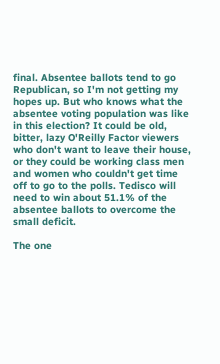final. Absentee ballots tend to go Republican, so I'm not getting my hopes up. But who knows what the absentee voting population was like in this election? It could be old, bitter, lazy O'Reilly Factor viewers who don't want to leave their house, or they could be working class men and women who couldn't get time off to go to the polls. Tedisco will need to win about 51.1% of the absentee ballots to overcome the small deficit.

The one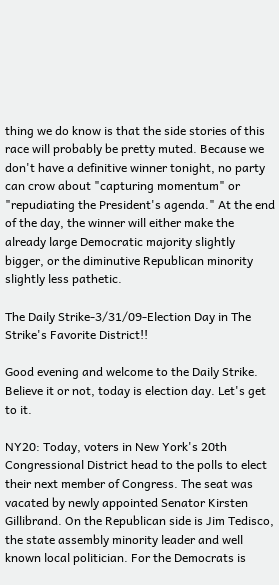thing we do know is that the side stories of this race will probably be pretty muted. Because we don't have a definitive winner tonight, no party can crow about "capturing momentum" or "repudiating the President's agenda." At the end of the day, the winner will either make the already large Democratic majority slightly bigger, or the diminutive Republican minority slightly less pathetic.

The Daily Strike-3/31/09-Election Day in The Strike's Favorite District!!

Good evening and welcome to the Daily Strike. Believe it or not, today is election day. Let's get to it.

NY20: Today, voters in New York's 20th Congressional District head to the polls to elect their next member of Congress. The seat was vacated by newly appointed Senator Kirsten Gillibrand. On the Republican side is Jim Tedisco, the state assembly minority leader and well known local politician. For the Democrats is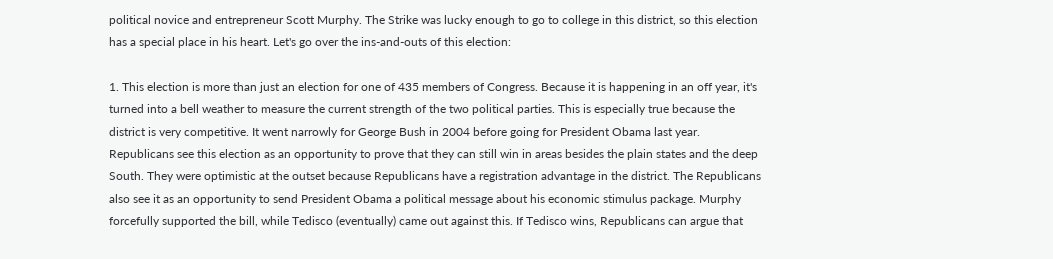political novice and entrepreneur Scott Murphy. The Strike was lucky enough to go to college in this district, so this election has a special place in his heart. Let's go over the ins-and-outs of this election:

1. This election is more than just an election for one of 435 members of Congress. Because it is happening in an off year, it's turned into a bell weather to measure the current strength of the two political parties. This is especially true because the district is very competitive. It went narrowly for George Bush in 2004 before going for President Obama last year. Republicans see this election as an opportunity to prove that they can still win in areas besides the plain states and the deep South. They were optimistic at the outset because Republicans have a registration advantage in the district. The Republicans also see it as an opportunity to send President Obama a political message about his economic stimulus package. Murphy forcefully supported the bill, while Tedisco (eventually) came out against this. If Tedisco wins, Republicans can argue that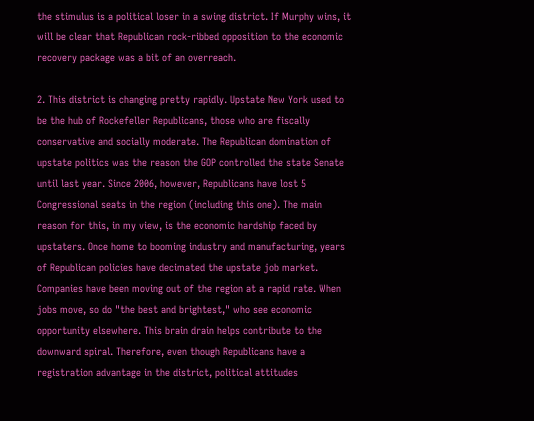the stimulus is a political loser in a swing district. If Murphy wins, it will be clear that Republican rock-ribbed opposition to the economic recovery package was a bit of an overreach.

2. This district is changing pretty rapidly. Upstate New York used to be the hub of Rockefeller Republicans, those who are fiscally conservative and socially moderate. The Republican domination of upstate politics was the reason the GOP controlled the state Senate until last year. Since 2006, however, Republicans have lost 5 Congressional seats in the region (including this one). The main reason for this, in my view, is the economic hardship faced by upstaters. Once home to booming industry and manufacturing, years of Republican policies have decimated the upstate job market. Companies have been moving out of the region at a rapid rate. When jobs move, so do "the best and brightest," who see economic opportunity elsewhere. This brain drain helps contribute to the downward spiral. Therefore, even though Republicans have a registration advantage in the district, political attitudes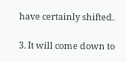have certainly shifted.

3. It will come down to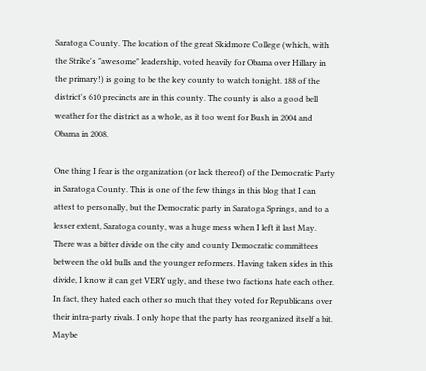Saratoga County. The location of the great Skidmore College (which, with the Strike's "awesome" leadership, voted heavily for Obama over Hillary in the primary!) is going to be the key county to watch tonight. 188 of the district's 610 precincts are in this county. The county is also a good bell weather for the district as a whole, as it too went for Bush in 2004 and Obama in 2008.

One thing I fear is the organization (or lack thereof) of the Democratic Party in Saratoga County. This is one of the few things in this blog that I can attest to personally, but the Democratic party in Saratoga Springs, and to a lesser extent, Saratoga county, was a huge mess when I left it last May. There was a bitter divide on the city and county Democratic committees between the old bulls and the younger reformers. Having taken sides in this divide, I know it can get VERY ugly, and these two factions hate each other. In fact, they hated each other so much that they voted for Republicans over their intra-party rivals. I only hope that the party has reorganized itself a bit. Maybe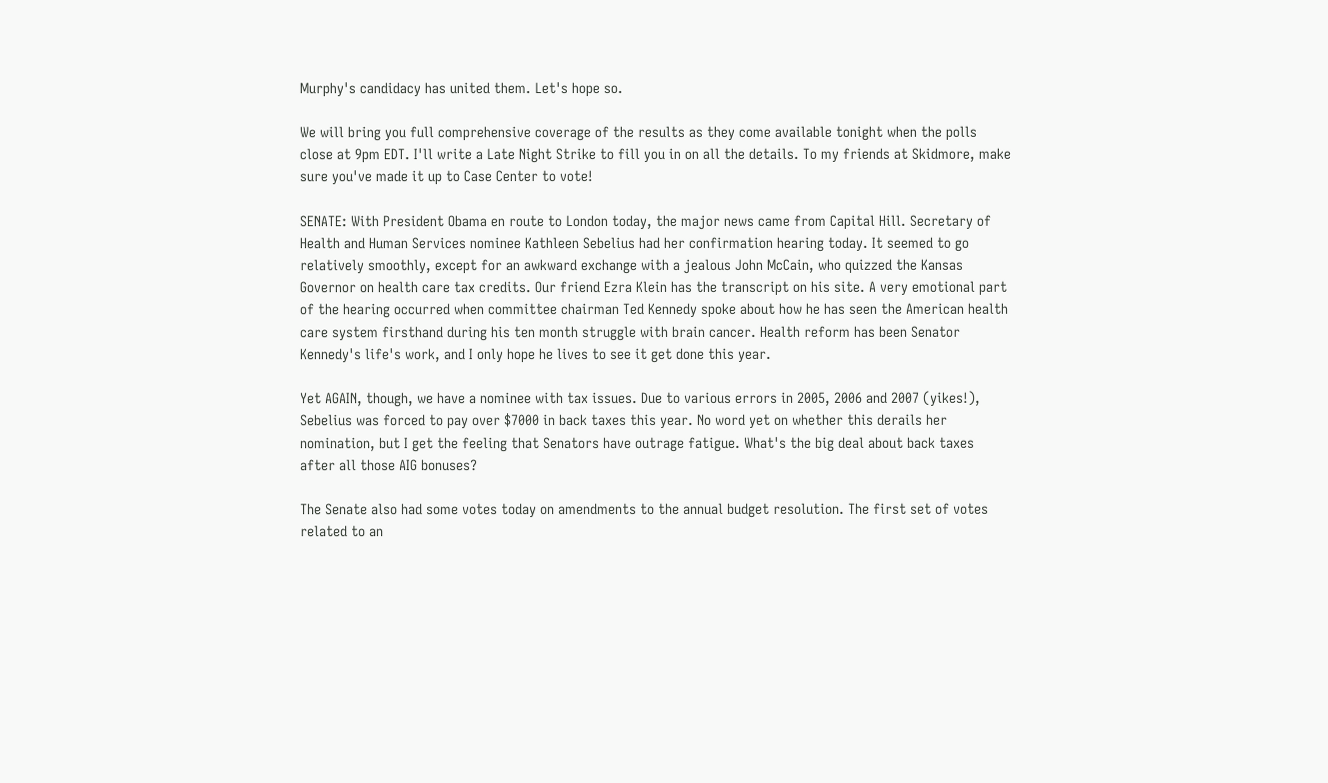Murphy's candidacy has united them. Let's hope so.

We will bring you full comprehensive coverage of the results as they come available tonight when the polls close at 9pm EDT. I'll write a Late Night Strike to fill you in on all the details. To my friends at Skidmore, make sure you've made it up to Case Center to vote!

SENATE: With President Obama en route to London today, the major news came from Capital Hill. Secretary of Health and Human Services nominee Kathleen Sebelius had her confirmation hearing today. It seemed to go relatively smoothly, except for an awkward exchange with a jealous John McCain, who quizzed the Kansas Governor on health care tax credits. Our friend Ezra Klein has the transcript on his site. A very emotional part of the hearing occurred when committee chairman Ted Kennedy spoke about how he has seen the American health care system firsthand during his ten month struggle with brain cancer. Health reform has been Senator Kennedy's life's work, and I only hope he lives to see it get done this year.

Yet AGAIN, though, we have a nominee with tax issues. Due to various errors in 2005, 2006 and 2007 (yikes!), Sebelius was forced to pay over $7000 in back taxes this year. No word yet on whether this derails her nomination, but I get the feeling that Senators have outrage fatigue. What's the big deal about back taxes after all those AIG bonuses?

The Senate also had some votes today on amendments to the annual budget resolution. The first set of votes related to an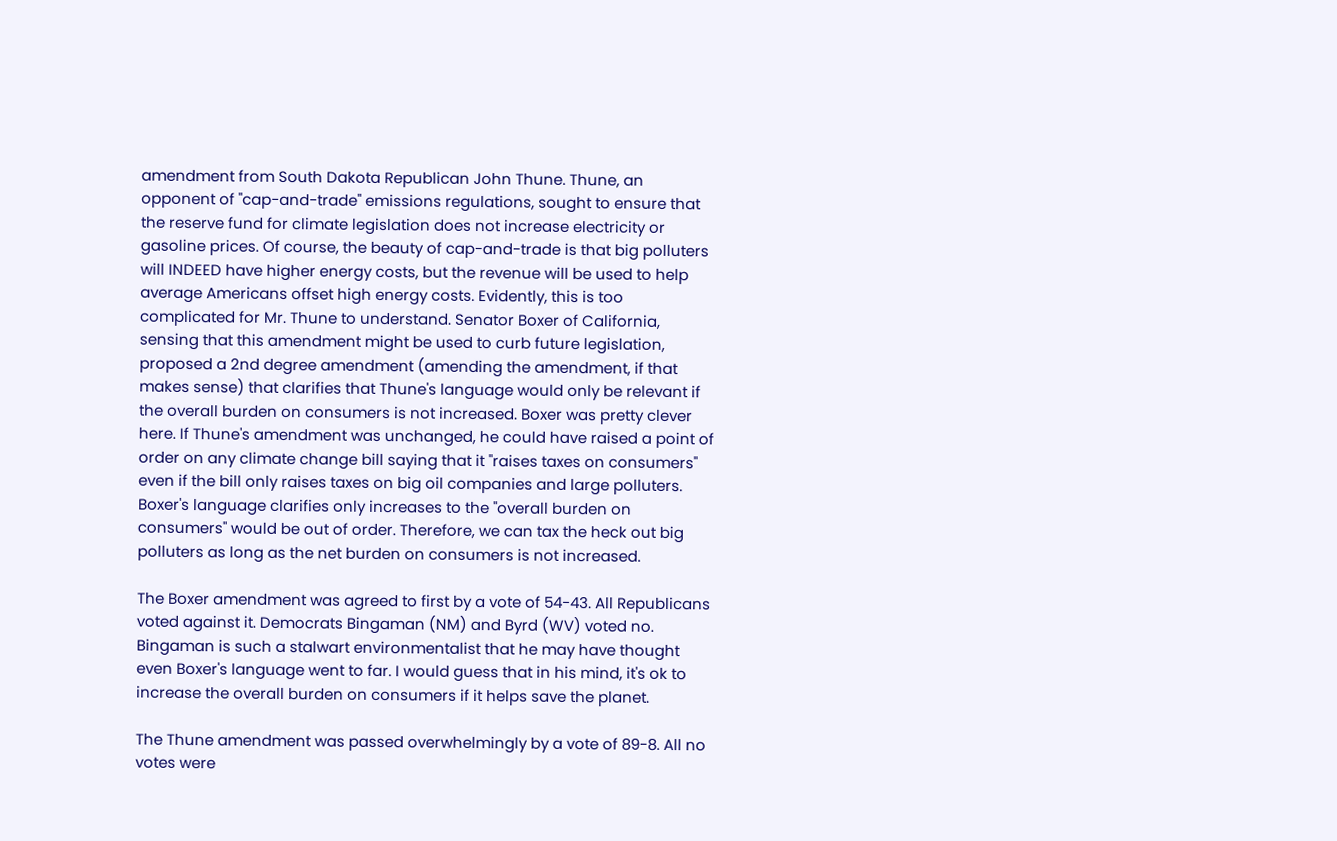amendment from South Dakota Republican John Thune. Thune, an opponent of "cap-and-trade" emissions regulations, sought to ensure that the reserve fund for climate legislation does not increase electricity or gasoline prices. Of course, the beauty of cap-and-trade is that big polluters will INDEED have higher energy costs, but the revenue will be used to help average Americans offset high energy costs. Evidently, this is too complicated for Mr. Thune to understand. Senator Boxer of California, sensing that this amendment might be used to curb future legislation, proposed a 2nd degree amendment (amending the amendment, if that makes sense) that clarifies that Thune's language would only be relevant if the overall burden on consumers is not increased. Boxer was pretty clever here. If Thune's amendment was unchanged, he could have raised a point of order on any climate change bill saying that it "raises taxes on consumers" even if the bill only raises taxes on big oil companies and large polluters. Boxer's language clarifies only increases to the "overall burden on consumers" would be out of order. Therefore, we can tax the heck out big polluters as long as the net burden on consumers is not increased.

The Boxer amendment was agreed to first by a vote of 54-43. All Republicans voted against it. Democrats Bingaman (NM) and Byrd (WV) voted no. Bingaman is such a stalwart environmentalist that he may have thought even Boxer's language went to far. I would guess that in his mind, it's ok to increase the overall burden on consumers if it helps save the planet.

The Thune amendment was passed overwhelmingly by a vote of 89-8. All no votes were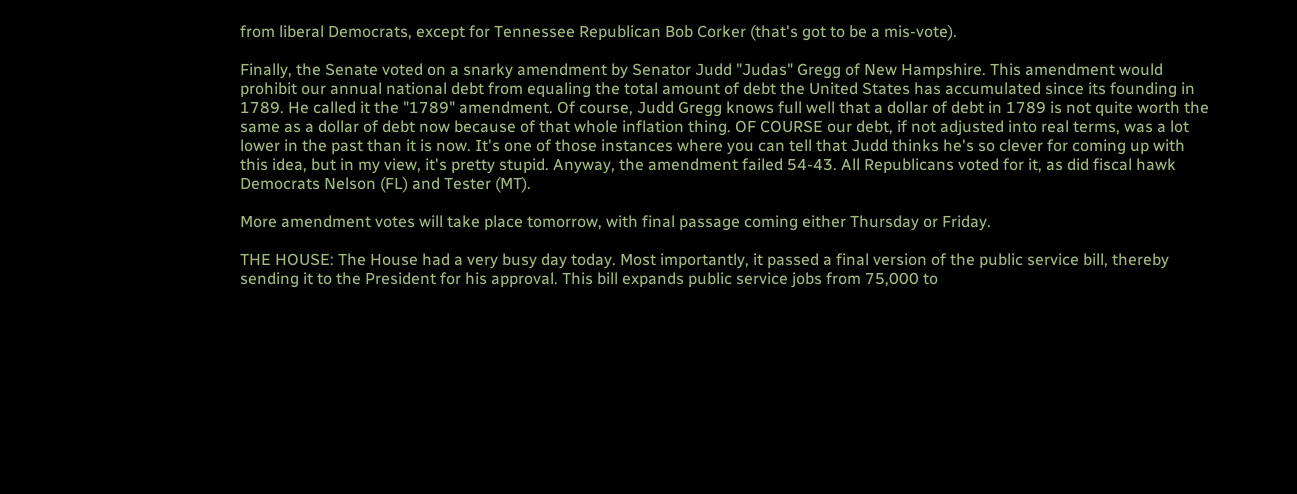from liberal Democrats, except for Tennessee Republican Bob Corker (that's got to be a mis-vote).

Finally, the Senate voted on a snarky amendment by Senator Judd "Judas" Gregg of New Hampshire. This amendment would prohibit our annual national debt from equaling the total amount of debt the United States has accumulated since its founding in 1789. He called it the "1789" amendment. Of course, Judd Gregg knows full well that a dollar of debt in 1789 is not quite worth the same as a dollar of debt now because of that whole inflation thing. OF COURSE our debt, if not adjusted into real terms, was a lot lower in the past than it is now. It's one of those instances where you can tell that Judd thinks he's so clever for coming up with this idea, but in my view, it's pretty stupid. Anyway, the amendment failed 54-43. All Republicans voted for it, as did fiscal hawk Democrats Nelson (FL) and Tester (MT).

More amendment votes will take place tomorrow, with final passage coming either Thursday or Friday.

THE HOUSE: The House had a very busy day today. Most importantly, it passed a final version of the public service bill, thereby sending it to the President for his approval. This bill expands public service jobs from 75,000 to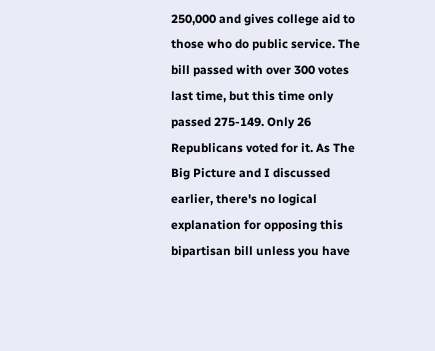250,000 and gives college aid to those who do public service. The bill passed with over 300 votes last time, but this time only passed 275-149. Only 26 Republicans voted for it. As The Big Picture and I discussed earlier, there's no logical explanation for opposing this bipartisan bill unless you have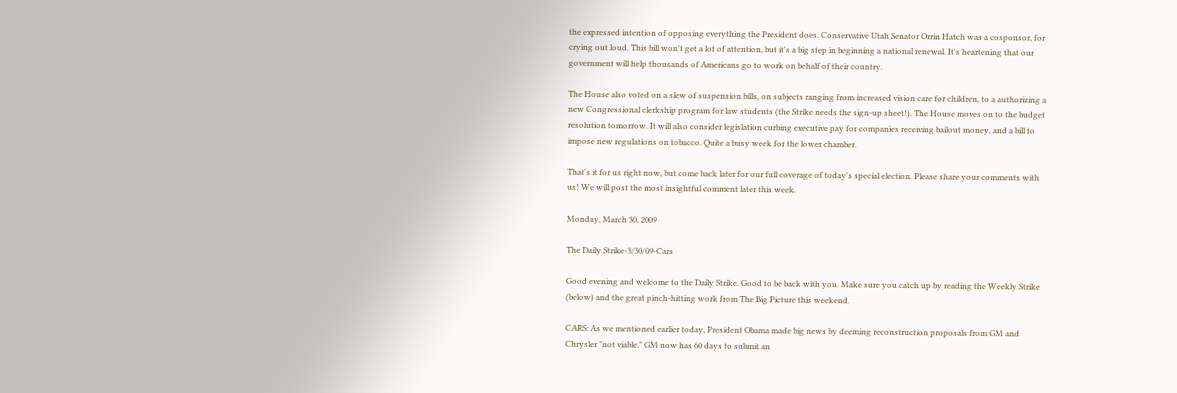the expressed intention of opposing everything the President does. Conservative Utah Senator Orrin Hatch was a cosponsor, for crying out loud. This bill won't get a lot of attention, but it's a big step in beginning a national renewal. It's heartening that our government will help thousands of Americans go to work on behalf of their country.

The House also voted on a slew of suspension bills, on subjects ranging from increased vision care for children, to a authorizing a new Congressional clerkship program for law students (the Strike needs the sign-up sheet!). The House moves on to the budget resolution tomorrow. It will also consider legislation curbing executive pay for companies receiving bailout money, and a bill to impose new regulations on tobacco. Quite a busy week for the lower chamber.

That's it for us right now, but come back later for our full coverage of today's special election. Please share your comments with us! We will post the most insightful comment later this week.

Monday, March 30, 2009

The Daily Strike-3/30/09-Cars

Good evening and welcome to the Daily Strike. Good to be back with you. Make sure you catch up by reading the Weekly Strike (below) and the great pinch-hitting work from The Big Picture this weekend.

CARS: As we mentioned earlier today, President Obama made big news by deeming reconstruction proposals from GM and Chrysler "not viable." GM now has 60 days to submit an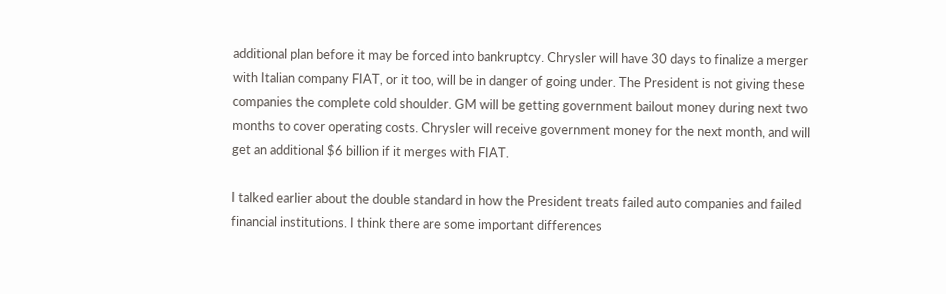additional plan before it may be forced into bankruptcy. Chrysler will have 30 days to finalize a merger with Italian company FIAT, or it too, will be in danger of going under. The President is not giving these companies the complete cold shoulder. GM will be getting government bailout money during next two months to cover operating costs. Chrysler will receive government money for the next month, and will get an additional $6 billion if it merges with FIAT.

I talked earlier about the double standard in how the President treats failed auto companies and failed financial institutions. I think there are some important differences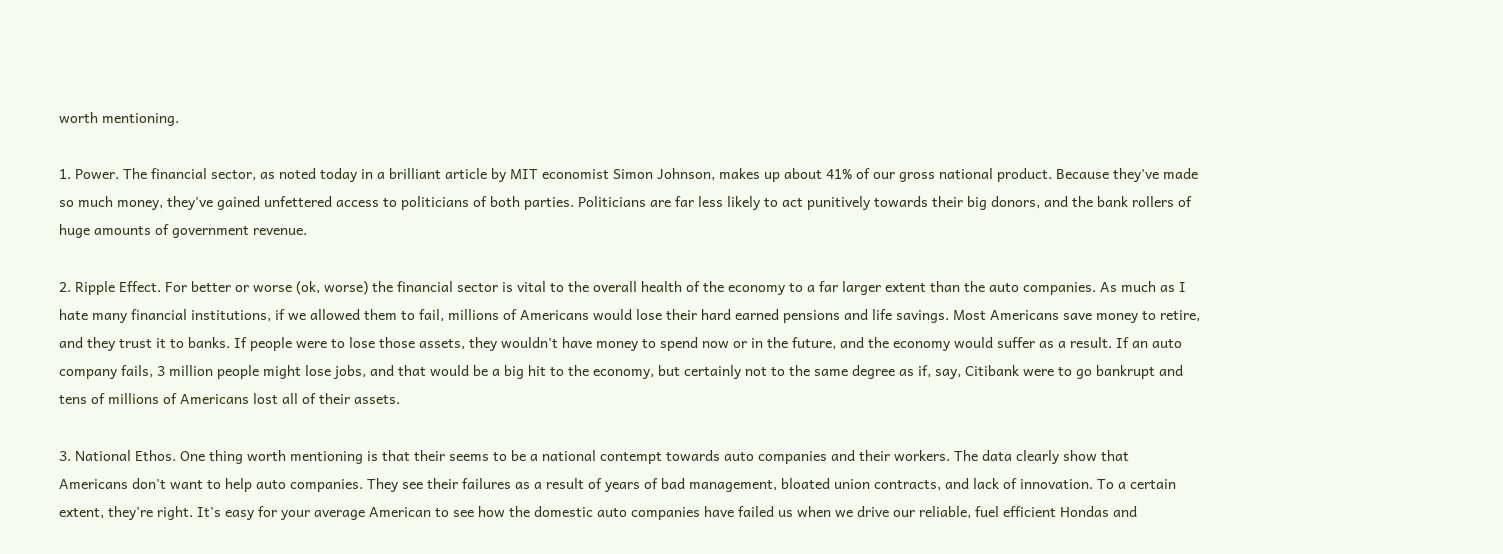worth mentioning.

1. Power. The financial sector, as noted today in a brilliant article by MIT economist Simon Johnson, makes up about 41% of our gross national product. Because they've made so much money, they've gained unfettered access to politicians of both parties. Politicians are far less likely to act punitively towards their big donors, and the bank rollers of huge amounts of government revenue.

2. Ripple Effect. For better or worse (ok, worse) the financial sector is vital to the overall health of the economy to a far larger extent than the auto companies. As much as I hate many financial institutions, if we allowed them to fail, millions of Americans would lose their hard earned pensions and life savings. Most Americans save money to retire, and they trust it to banks. If people were to lose those assets, they wouldn't have money to spend now or in the future, and the economy would suffer as a result. If an auto company fails, 3 million people might lose jobs, and that would be a big hit to the economy, but certainly not to the same degree as if, say, Citibank were to go bankrupt and tens of millions of Americans lost all of their assets.

3. National Ethos. One thing worth mentioning is that their seems to be a national contempt towards auto companies and their workers. The data clearly show that Americans don't want to help auto companies. They see their failures as a result of years of bad management, bloated union contracts, and lack of innovation. To a certain extent, they're right. It's easy for your average American to see how the domestic auto companies have failed us when we drive our reliable, fuel efficient Hondas and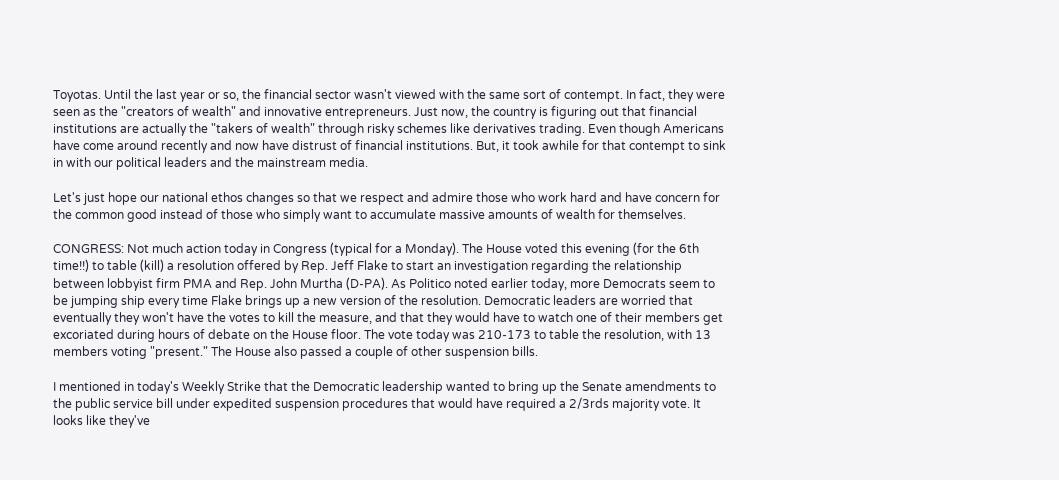Toyotas. Until the last year or so, the financial sector wasn't viewed with the same sort of contempt. In fact, they were seen as the "creators of wealth" and innovative entrepreneurs. Just now, the country is figuring out that financial institutions are actually the "takers of wealth" through risky schemes like derivatives trading. Even though Americans have come around recently and now have distrust of financial institutions. But, it took awhile for that contempt to sink in with our political leaders and the mainstream media.

Let's just hope our national ethos changes so that we respect and admire those who work hard and have concern for the common good instead of those who simply want to accumulate massive amounts of wealth for themselves.

CONGRESS: Not much action today in Congress (typical for a Monday). The House voted this evening (for the 6th time!!) to table (kill) a resolution offered by Rep. Jeff Flake to start an investigation regarding the relationship between lobbyist firm PMA and Rep. John Murtha (D-PA). As Politico noted earlier today, more Democrats seem to be jumping ship every time Flake brings up a new version of the resolution. Democratic leaders are worried that eventually they won't have the votes to kill the measure, and that they would have to watch one of their members get excoriated during hours of debate on the House floor. The vote today was 210-173 to table the resolution, with 13 members voting "present." The House also passed a couple of other suspension bills.

I mentioned in today's Weekly Strike that the Democratic leadership wanted to bring up the Senate amendments to the public service bill under expedited suspension procedures that would have required a 2/3rds majority vote. It looks like they've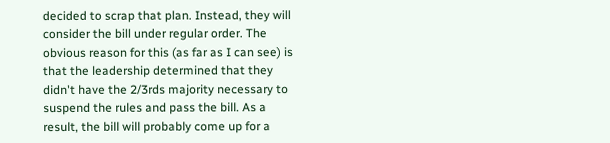decided to scrap that plan. Instead, they will consider the bill under regular order. The obvious reason for this (as far as I can see) is that the leadership determined that they didn't have the 2/3rds majority necessary to suspend the rules and pass the bill. As a result, the bill will probably come up for a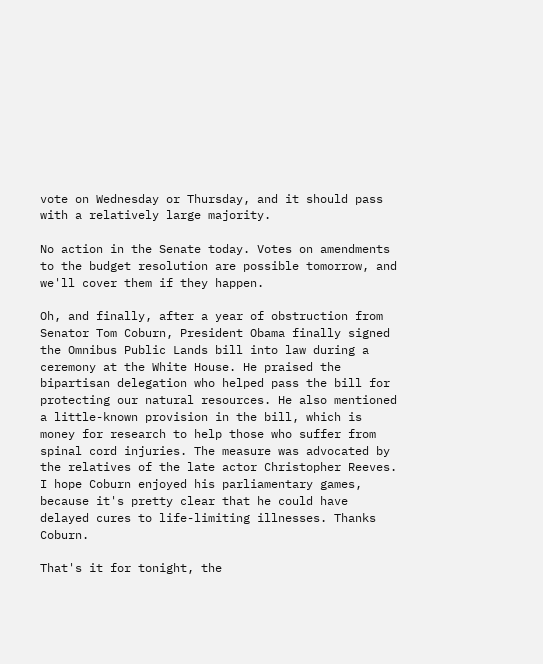vote on Wednesday or Thursday, and it should pass with a relatively large majority.

No action in the Senate today. Votes on amendments to the budget resolution are possible tomorrow, and we'll cover them if they happen.

Oh, and finally, after a year of obstruction from Senator Tom Coburn, President Obama finally signed the Omnibus Public Lands bill into law during a ceremony at the White House. He praised the bipartisan delegation who helped pass the bill for protecting our natural resources. He also mentioned a little-known provision in the bill, which is money for research to help those who suffer from spinal cord injuries. The measure was advocated by the relatives of the late actor Christopher Reeves. I hope Coburn enjoyed his parliamentary games, because it's pretty clear that he could have delayed cures to life-limiting illnesses. Thanks Coburn.

That's it for tonight, the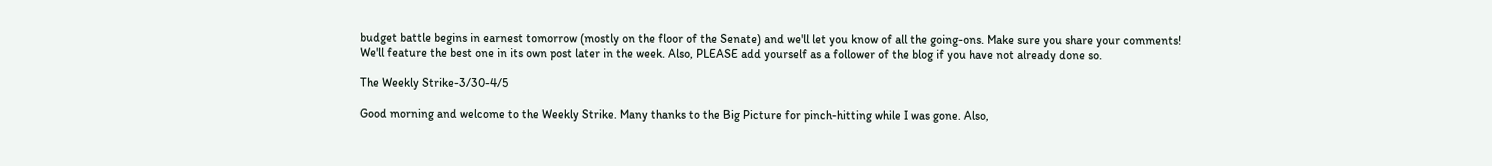budget battle begins in earnest tomorrow (mostly on the floor of the Senate) and we'll let you know of all the going-ons. Make sure you share your comments! We'll feature the best one in its own post later in the week. Also, PLEASE add yourself as a follower of the blog if you have not already done so.

The Weekly Strike-3/30-4/5

Good morning and welcome to the Weekly Strike. Many thanks to the Big Picture for pinch-hitting while I was gone. Also,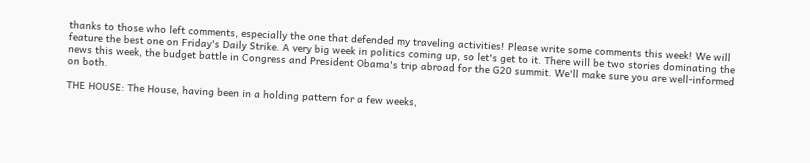thanks to those who left comments, especially the one that defended my traveling activities! Please write some comments this week! We will feature the best one on Friday's Daily Strike. A very big week in politics coming up, so let's get to it. There will be two stories dominating the news this week, the budget battle in Congress and President Obama's trip abroad for the G20 summit. We'll make sure you are well-informed on both.

THE HOUSE: The House, having been in a holding pattern for a few weeks,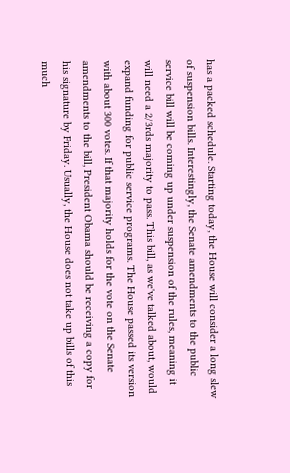has a packed schedule. Starting today, the House will consider a long slew of suspension bills. Interestingly, the Senate amendments to the public service bill will be coming up under suspension of the rules, meaning it will need a 2/3rds majority to pass. This bill, as we've talked about, would expand funding for public service programs. The House passed its version with about 300 votes. If that majority holds for the vote on the Senate amendments to the bill, President Obama should be receiving a copy for his signature by Friday. Usually, the House does not take up bills of this much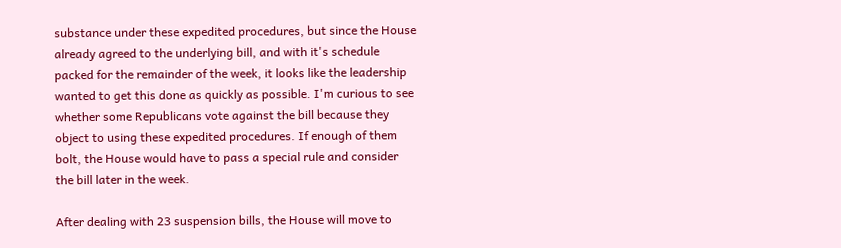substance under these expedited procedures, but since the House already agreed to the underlying bill, and with it's schedule packed for the remainder of the week, it looks like the leadership wanted to get this done as quickly as possible. I'm curious to see whether some Republicans vote against the bill because they object to using these expedited procedures. If enough of them bolt, the House would have to pass a special rule and consider the bill later in the week.

After dealing with 23 suspension bills, the House will move to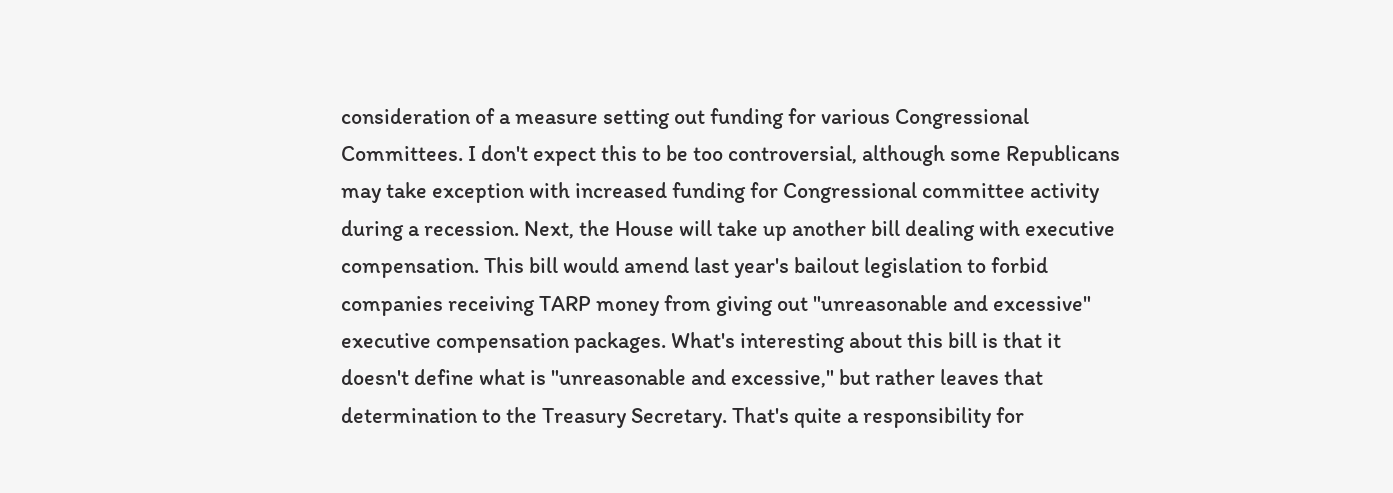consideration of a measure setting out funding for various Congressional Committees. I don't expect this to be too controversial, although some Republicans may take exception with increased funding for Congressional committee activity during a recession. Next, the House will take up another bill dealing with executive compensation. This bill would amend last year's bailout legislation to forbid companies receiving TARP money from giving out "unreasonable and excessive" executive compensation packages. What's interesting about this bill is that it doesn't define what is "unreasonable and excessive," but rather leaves that determination to the Treasury Secretary. That's quite a responsibility for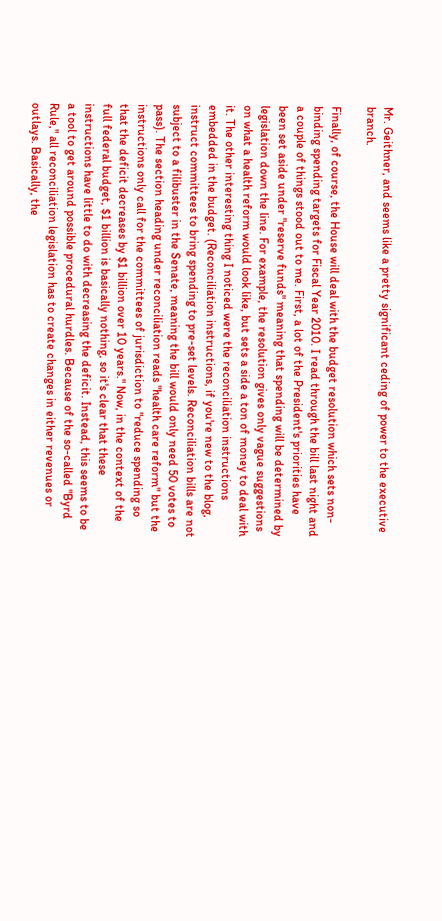Mr. Geithner, and seems like a pretty significant ceding of power to the executive branch.

Finally, of course, the House will deal with the budget resolution which sets non-binding spending targets for Fiscal Year 2010. I read through the bill last night and a couple of things stood out to me. First, a lot of the President's priorities have been set aside under "reserve funds" meaning that spending will be determined by legislation down the line. For example, the resolution gives only vague suggestions on what a health reform would look like, but sets a side a ton of money to deal with it. The other interesting thing I noticed were the reconciliation instructions embedded in the budget. (Reconciliation instructions, if you're new to the blog, instruct committees to bring spending to pre-set levels. Reconciliation bills are not subject to a filibuster in the Senate, meaning the bill would only need 50 votes to pass). The section heading under reconciliation reads "health care reform" but the instructions only call for the committees of jurisdiction to "reduce spending so that the deficit decreases by $1 billion over 10 years." Now, in the context of the full federal budget, $1 billion is basically nothing, so it's clear that these instructions have little to do with decreasing the deficit. Instead, this seems to be a tool to get around possible procedural hurdles. Because of the so-called "Byrd Rule," all reconciliation legislation has to create changes in either revenues or outlays. Basically, the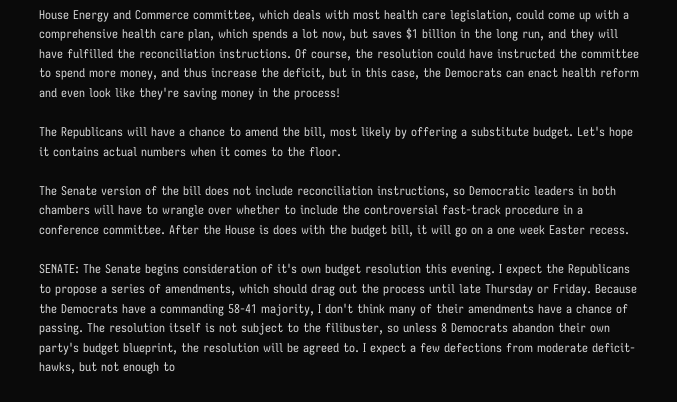House Energy and Commerce committee, which deals with most health care legislation, could come up with a comprehensive health care plan, which spends a lot now, but saves $1 billion in the long run, and they will have fulfilled the reconciliation instructions. Of course, the resolution could have instructed the committee to spend more money, and thus increase the deficit, but in this case, the Democrats can enact health reform and even look like they're saving money in the process!

The Republicans will have a chance to amend the bill, most likely by offering a substitute budget. Let's hope it contains actual numbers when it comes to the floor.

The Senate version of the bill does not include reconciliation instructions, so Democratic leaders in both chambers will have to wrangle over whether to include the controversial fast-track procedure in a conference committee. After the House is does with the budget bill, it will go on a one week Easter recess.

SENATE: The Senate begins consideration of it's own budget resolution this evening. I expect the Republicans to propose a series of amendments, which should drag out the process until late Thursday or Friday. Because the Democrats have a commanding 58-41 majority, I don't think many of their amendments have a chance of passing. The resolution itself is not subject to the filibuster, so unless 8 Democrats abandon their own party's budget blueprint, the resolution will be agreed to. I expect a few defections from moderate deficit-hawks, but not enough to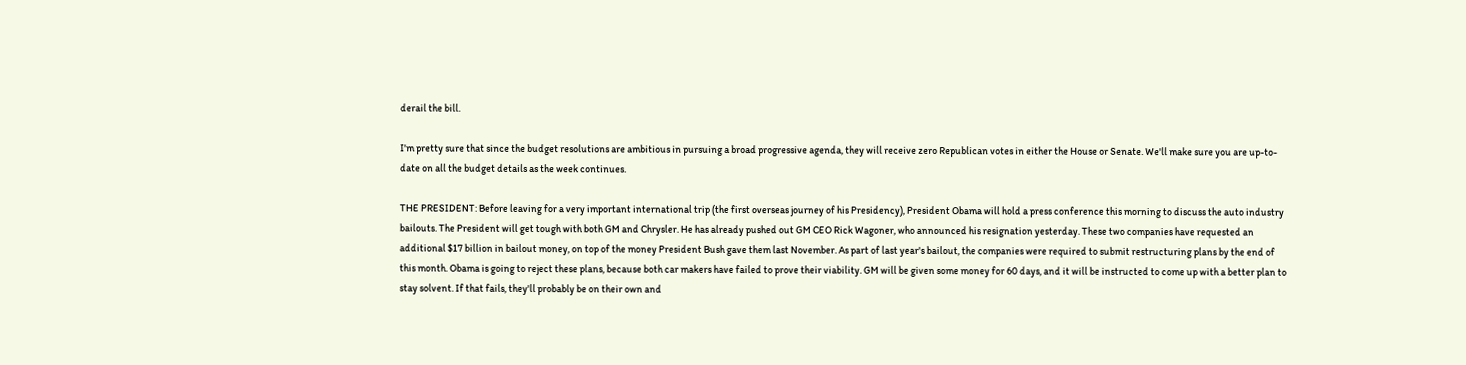derail the bill.

I'm pretty sure that since the budget resolutions are ambitious in pursuing a broad progressive agenda, they will receive zero Republican votes in either the House or Senate. We'll make sure you are up-to-date on all the budget details as the week continues.

THE PRESIDENT: Before leaving for a very important international trip (the first overseas journey of his Presidency), President Obama will hold a press conference this morning to discuss the auto industry bailouts. The President will get tough with both GM and Chrysler. He has already pushed out GM CEO Rick Wagoner, who announced his resignation yesterday. These two companies have requested an additional $17 billion in bailout money, on top of the money President Bush gave them last November. As part of last year's bailout, the companies were required to submit restructuring plans by the end of this month. Obama is going to reject these plans, because both car makers have failed to prove their viability. GM will be given some money for 60 days, and it will be instructed to come up with a better plan to stay solvent. If that fails, they'll probably be on their own and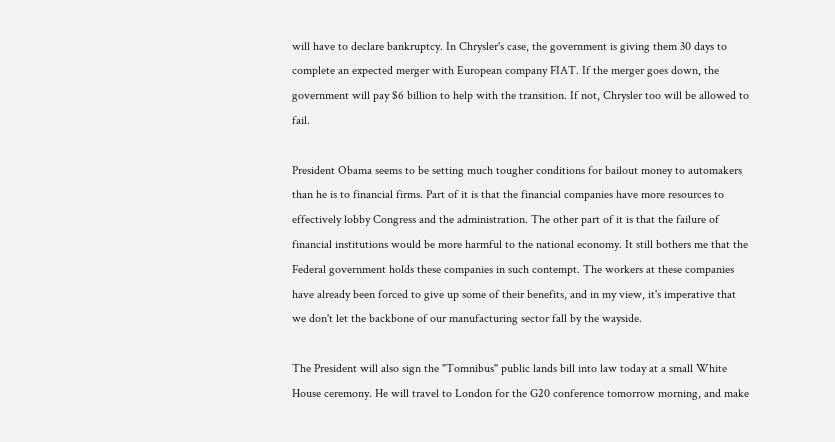will have to declare bankruptcy. In Chrysler's case, the government is giving them 30 days to complete an expected merger with European company FIAT. If the merger goes down, the government will pay $6 billion to help with the transition. If not, Chrysler too will be allowed to fail.

President Obama seems to be setting much tougher conditions for bailout money to automakers than he is to financial firms. Part of it is that the financial companies have more resources to effectively lobby Congress and the administration. The other part of it is that the failure of financial institutions would be more harmful to the national economy. It still bothers me that the Federal government holds these companies in such contempt. The workers at these companies have already been forced to give up some of their benefits, and in my view, it's imperative that we don't let the backbone of our manufacturing sector fall by the wayside.

The President will also sign the "Tomnibus" public lands bill into law today at a small White House ceremony. He will travel to London for the G20 conference tomorrow morning, and make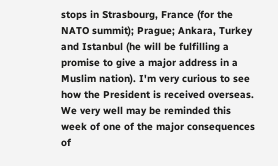stops in Strasbourg, France (for the NATO summit); Prague; Ankara, Turkey and Istanbul (he will be fulfilling a promise to give a major address in a Muslim nation). I'm very curious to see how the President is received overseas. We very well may be reminded this week of one of the major consequences of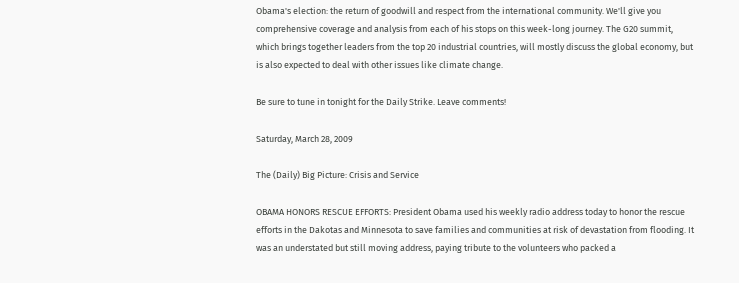Obama's election: the return of goodwill and respect from the international community. We'll give you comprehensive coverage and analysis from each of his stops on this week-long journey. The G20 summit, which brings together leaders from the top 20 industrial countries, will mostly discuss the global economy, but is also expected to deal with other issues like climate change.

Be sure to tune in tonight for the Daily Strike. Leave comments!

Saturday, March 28, 2009

The (Daily) Big Picture: Crisis and Service

OBAMA HONORS RESCUE EFFORTS: President Obama used his weekly radio address today to honor the rescue efforts in the Dakotas and Minnesota to save families and communities at risk of devastation from flooding. It was an understated but still moving address, paying tribute to the volunteers who packed a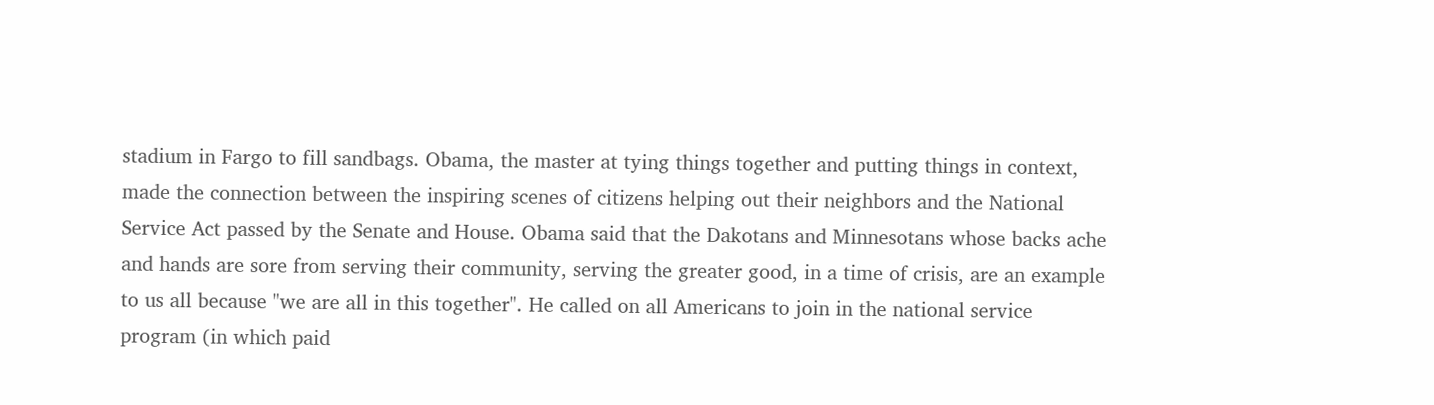stadium in Fargo to fill sandbags. Obama, the master at tying things together and putting things in context, made the connection between the inspiring scenes of citizens helping out their neighbors and the National Service Act passed by the Senate and House. Obama said that the Dakotans and Minnesotans whose backs ache and hands are sore from serving their community, serving the greater good, in a time of crisis, are an example to us all because "we are all in this together". He called on all Americans to join in the national service program (in which paid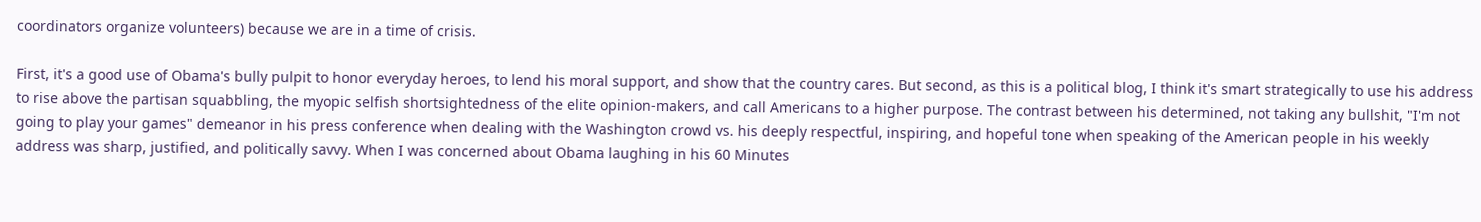coordinators organize volunteers) because we are in a time of crisis.

First, it's a good use of Obama's bully pulpit to honor everyday heroes, to lend his moral support, and show that the country cares. But second, as this is a political blog, I think it's smart strategically to use his address to rise above the partisan squabbling, the myopic selfish shortsightedness of the elite opinion-makers, and call Americans to a higher purpose. The contrast between his determined, not taking any bullshit, "I'm not going to play your games" demeanor in his press conference when dealing with the Washington crowd vs. his deeply respectful, inspiring, and hopeful tone when speaking of the American people in his weekly address was sharp, justified, and politically savvy. When I was concerned about Obama laughing in his 60 Minutes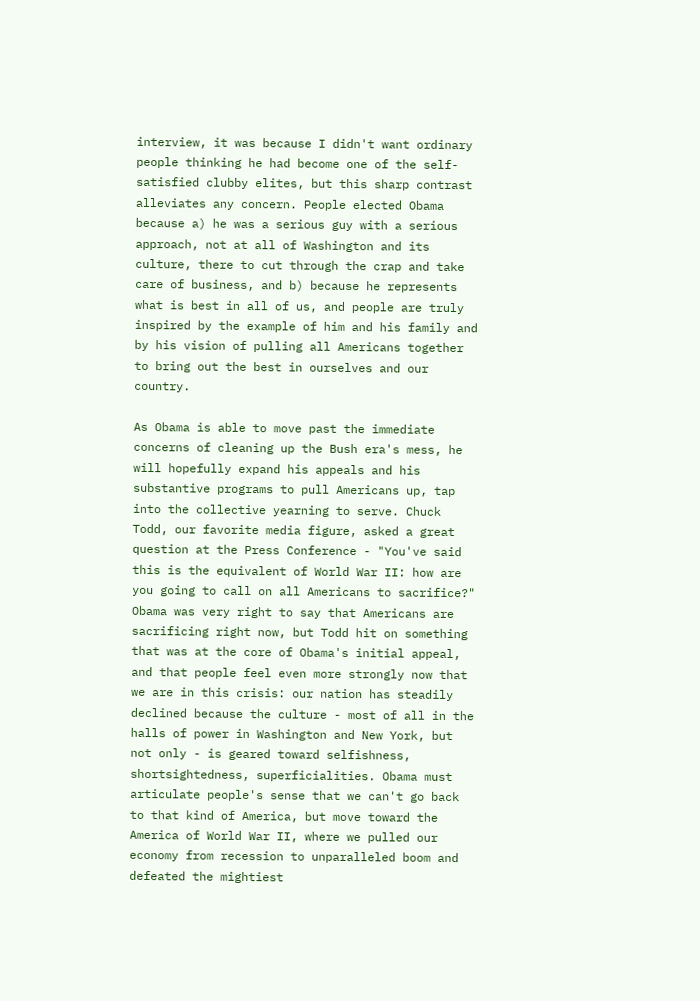interview, it was because I didn't want ordinary people thinking he had become one of the self-satisfied clubby elites, but this sharp contrast alleviates any concern. People elected Obama because a) he was a serious guy with a serious approach, not at all of Washington and its culture, there to cut through the crap and take care of business, and b) because he represents what is best in all of us, and people are truly inspired by the example of him and his family and by his vision of pulling all Americans together to bring out the best in ourselves and our country.

As Obama is able to move past the immediate concerns of cleaning up the Bush era's mess, he will hopefully expand his appeals and his substantive programs to pull Americans up, tap into the collective yearning to serve. Chuck Todd, our favorite media figure, asked a great question at the Press Conference - "You've said this is the equivalent of World War II: how are you going to call on all Americans to sacrifice?" Obama was very right to say that Americans are sacrificing right now, but Todd hit on something that was at the core of Obama's initial appeal, and that people feel even more strongly now that we are in this crisis: our nation has steadily declined because the culture - most of all in the halls of power in Washington and New York, but not only - is geared toward selfishness, shortsightedness, superficialities. Obama must articulate people's sense that we can't go back to that kind of America, but move toward the America of World War II, where we pulled our economy from recession to unparalleled boom and defeated the mightiest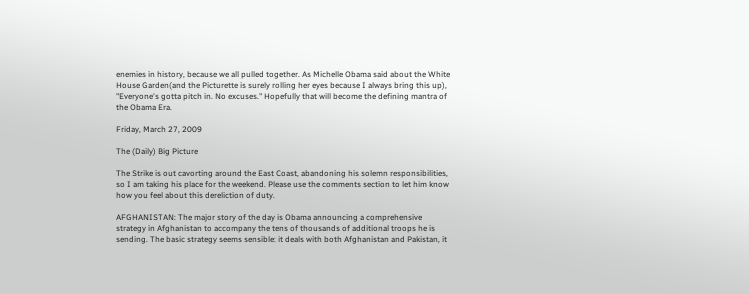enemies in history, because we all pulled together. As Michelle Obama said about the White House Garden(and the Picturette is surely rolling her eyes because I always bring this up), "Everyone's gotta pitch in. No excuses." Hopefully that will become the defining mantra of the Obama Era.

Friday, March 27, 2009

The (Daily) Big Picture

The Strike is out cavorting around the East Coast, abandoning his solemn responsibilities, so I am taking his place for the weekend. Please use the comments section to let him know how you feel about this dereliction of duty.

AFGHANISTAN: The major story of the day is Obama announcing a comprehensive strategy in Afghanistan to accompany the tens of thousands of additional troops he is sending. The basic strategy seems sensible: it deals with both Afghanistan and Pakistan, it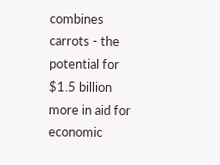combines carrots - the potential for $1.5 billion more in aid for economic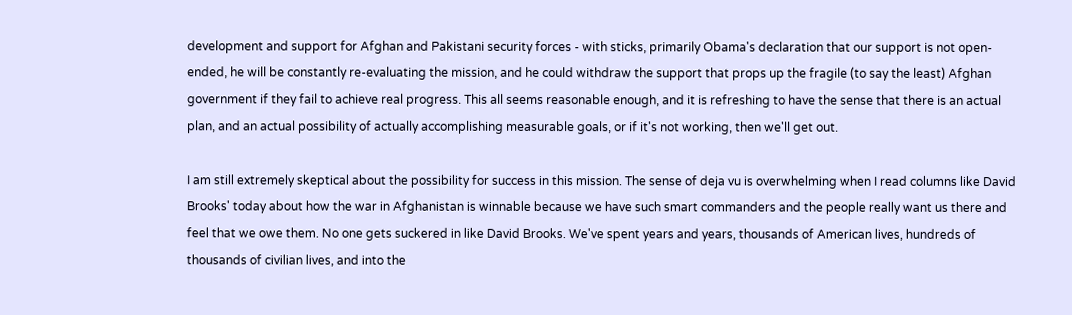development and support for Afghan and Pakistani security forces - with sticks, primarily Obama's declaration that our support is not open-ended, he will be constantly re-evaluating the mission, and he could withdraw the support that props up the fragile (to say the least) Afghan government if they fail to achieve real progress. This all seems reasonable enough, and it is refreshing to have the sense that there is an actual plan, and an actual possibility of actually accomplishing measurable goals, or if it's not working, then we'll get out.

I am still extremely skeptical about the possibility for success in this mission. The sense of deja vu is overwhelming when I read columns like David Brooks' today about how the war in Afghanistan is winnable because we have such smart commanders and the people really want us there and feel that we owe them. No one gets suckered in like David Brooks. We've spent years and years, thousands of American lives, hundreds of thousands of civilian lives, and into the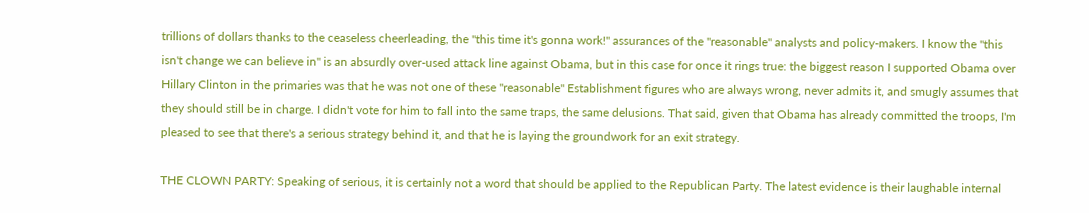trillions of dollars thanks to the ceaseless cheerleading, the "this time it's gonna work!" assurances of the "reasonable" analysts and policy-makers. I know the "this isn't change we can believe in" is an absurdly over-used attack line against Obama, but in this case for once it rings true: the biggest reason I supported Obama over Hillary Clinton in the primaries was that he was not one of these "reasonable" Establishment figures who are always wrong, never admits it, and smugly assumes that they should still be in charge. I didn't vote for him to fall into the same traps, the same delusions. That said, given that Obama has already committed the troops, I'm pleased to see that there's a serious strategy behind it, and that he is laying the groundwork for an exit strategy.

THE CLOWN PARTY: Speaking of serious, it is certainly not a word that should be applied to the Republican Party. The latest evidence is their laughable internal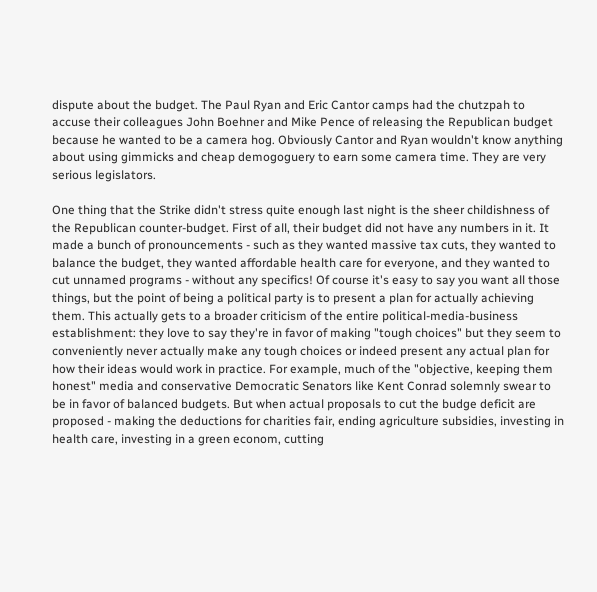dispute about the budget. The Paul Ryan and Eric Cantor camps had the chutzpah to accuse their colleagues John Boehner and Mike Pence of releasing the Republican budget because he wanted to be a camera hog. Obviously Cantor and Ryan wouldn't know anything about using gimmicks and cheap demogoguery to earn some camera time. They are very serious legislators.

One thing that the Strike didn't stress quite enough last night is the sheer childishness of the Republican counter-budget. First of all, their budget did not have any numbers in it. It made a bunch of pronouncements - such as they wanted massive tax cuts, they wanted to balance the budget, they wanted affordable health care for everyone, and they wanted to cut unnamed programs - without any specifics! Of course it's easy to say you want all those things, but the point of being a political party is to present a plan for actually achieving them. This actually gets to a broader criticism of the entire political-media-business establishment: they love to say they're in favor of making "tough choices" but they seem to conveniently never actually make any tough choices or indeed present any actual plan for how their ideas would work in practice. For example, much of the "objective, keeping them honest" media and conservative Democratic Senators like Kent Conrad solemnly swear to be in favor of balanced budgets. But when actual proposals to cut the budge deficit are proposed - making the deductions for charities fair, ending agriculture subsidies, investing in health care, investing in a green econom, cutting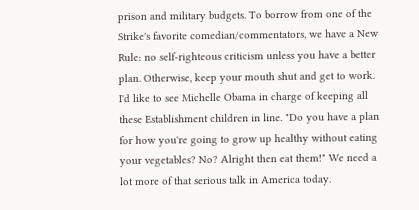prison and military budgets. To borrow from one of the Strike's favorite comedian/commentators, we have a New Rule: no self-righteous criticism unless you have a better plan. Otherwise, keep your mouth shut and get to work. I'd like to see Michelle Obama in charge of keeping all these Establishment children in line. "Do you have a plan for how you're going to grow up healthy without eating your vegetables? No? Alright then eat them!" We need a lot more of that serious talk in America today.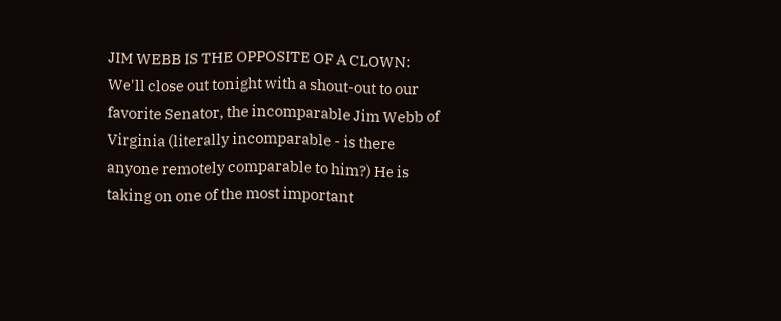JIM WEBB IS THE OPPOSITE OF A CLOWN: We'll close out tonight with a shout-out to our favorite Senator, the incomparable Jim Webb of Virginia (literally incomparable - is there anyone remotely comparable to him?) He is taking on one of the most important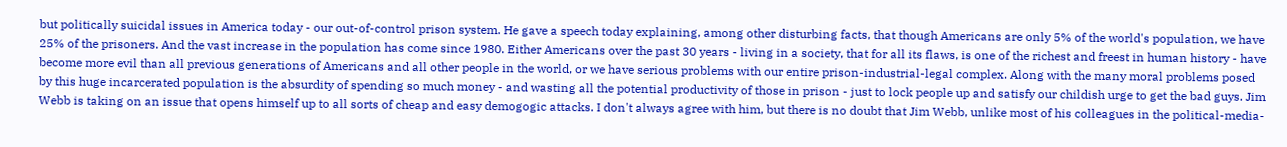but politically suicidal issues in America today - our out-of-control prison system. He gave a speech today explaining, among other disturbing facts, that though Americans are only 5% of the world's population, we have 25% of the prisoners. And the vast increase in the population has come since 1980. Either Americans over the past 30 years - living in a society, that for all its flaws, is one of the richest and freest in human history - have become more evil than all previous generations of Americans and all other people in the world, or we have serious problems with our entire prison-industrial-legal complex. Along with the many moral problems posed by this huge incarcerated population is the absurdity of spending so much money - and wasting all the potential productivity of those in prison - just to lock people up and satisfy our childish urge to get the bad guys. Jim Webb is taking on an issue that opens himself up to all sorts of cheap and easy demogogic attacks. I don't always agree with him, but there is no doubt that Jim Webb, unlike most of his colleagues in the political-media-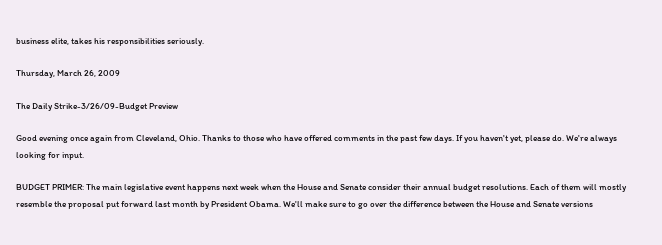business elite, takes his responsibilities seriously.

Thursday, March 26, 2009

The Daily Strike-3/26/09-Budget Preview

Good evening once again from Cleveland, Ohio. Thanks to those who have offered comments in the past few days. If you haven't yet, please do. We're always looking for input.

BUDGET PRIMER: The main legislative event happens next week when the House and Senate consider their annual budget resolutions. Each of them will mostly resemble the proposal put forward last month by President Obama. We'll make sure to go over the difference between the House and Senate versions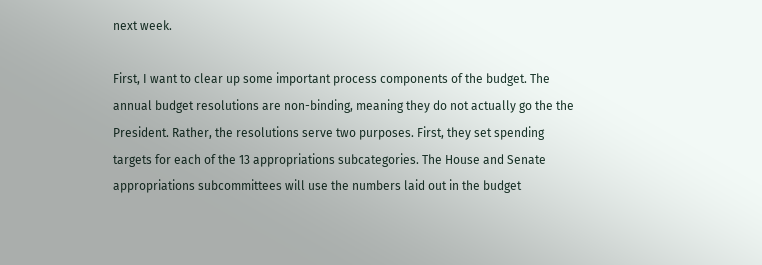next week.

First, I want to clear up some important process components of the budget. The annual budget resolutions are non-binding, meaning they do not actually go the the President. Rather, the resolutions serve two purposes. First, they set spending targets for each of the 13 appropriations subcategories. The House and Senate appropriations subcommittees will use the numbers laid out in the budget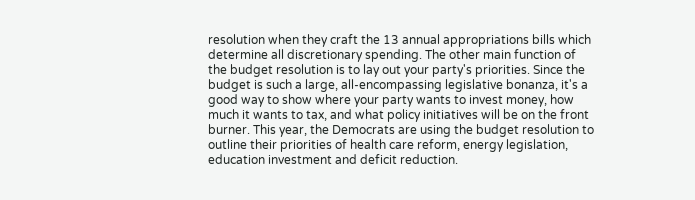resolution when they craft the 13 annual appropriations bills which determine all discretionary spending. The other main function of the budget resolution is to lay out your party's priorities. Since the budget is such a large, all-encompassing legislative bonanza, it's a good way to show where your party wants to invest money, how much it wants to tax, and what policy initiatives will be on the front burner. This year, the Democrats are using the budget resolution to outline their priorities of health care reform, energy legislation, education investment and deficit reduction.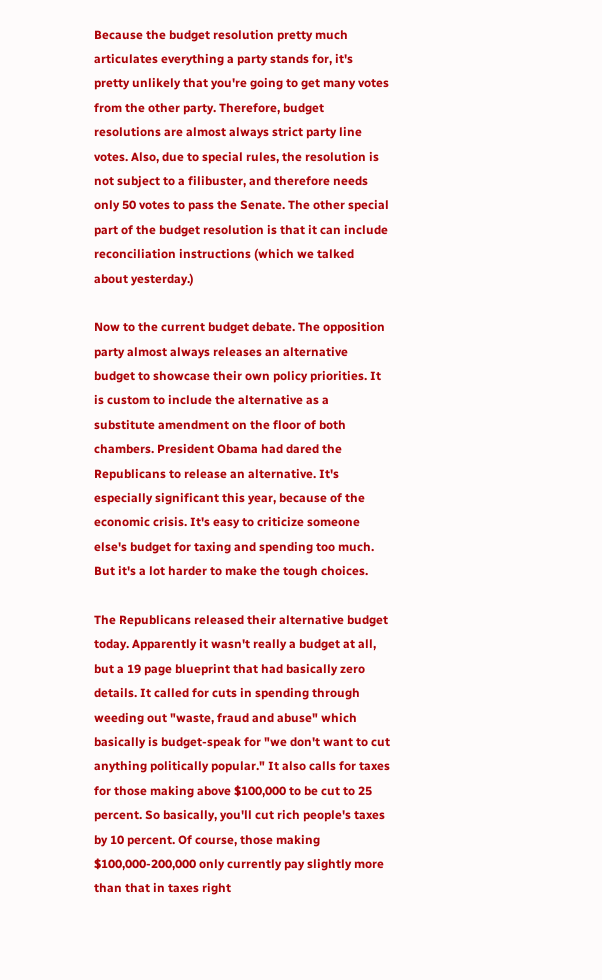Because the budget resolution pretty much articulates everything a party stands for, it's pretty unlikely that you're going to get many votes from the other party. Therefore, budget resolutions are almost always strict party line votes. Also, due to special rules, the resolution is not subject to a filibuster, and therefore needs only 50 votes to pass the Senate. The other special part of the budget resolution is that it can include reconciliation instructions (which we talked about yesterday.)

Now to the current budget debate. The opposition party almost always releases an alternative budget to showcase their own policy priorities. It is custom to include the alternative as a substitute amendment on the floor of both chambers. President Obama had dared the Republicans to release an alternative. It's especially significant this year, because of the economic crisis. It's easy to criticize someone else's budget for taxing and spending too much. But it's a lot harder to make the tough choices.

The Republicans released their alternative budget today. Apparently it wasn't really a budget at all, but a 19 page blueprint that had basically zero details. It called for cuts in spending through weeding out "waste, fraud and abuse" which basically is budget-speak for "we don't want to cut anything politically popular." It also calls for taxes for those making above $100,000 to be cut to 25 percent. So basically, you'll cut rich people's taxes by 10 percent. Of course, those making $100,000-200,000 only currently pay slightly more than that in taxes right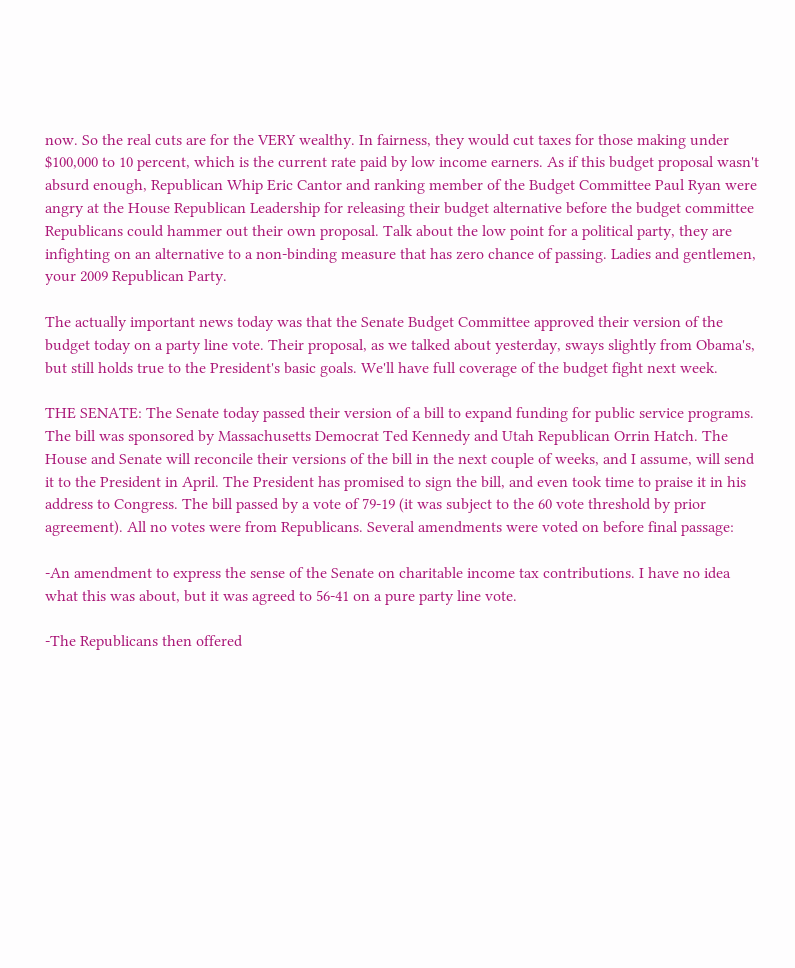now. So the real cuts are for the VERY wealthy. In fairness, they would cut taxes for those making under $100,000 to 10 percent, which is the current rate paid by low income earners. As if this budget proposal wasn't absurd enough, Republican Whip Eric Cantor and ranking member of the Budget Committee Paul Ryan were angry at the House Republican Leadership for releasing their budget alternative before the budget committee Republicans could hammer out their own proposal. Talk about the low point for a political party, they are infighting on an alternative to a non-binding measure that has zero chance of passing. Ladies and gentlemen, your 2009 Republican Party.

The actually important news today was that the Senate Budget Committee approved their version of the budget today on a party line vote. Their proposal, as we talked about yesterday, sways slightly from Obama's, but still holds true to the President's basic goals. We'll have full coverage of the budget fight next week.

THE SENATE: The Senate today passed their version of a bill to expand funding for public service programs. The bill was sponsored by Massachusetts Democrat Ted Kennedy and Utah Republican Orrin Hatch. The House and Senate will reconcile their versions of the bill in the next couple of weeks, and I assume, will send it to the President in April. The President has promised to sign the bill, and even took time to praise it in his address to Congress. The bill passed by a vote of 79-19 (it was subject to the 60 vote threshold by prior agreement). All no votes were from Republicans. Several amendments were voted on before final passage:

-An amendment to express the sense of the Senate on charitable income tax contributions. I have no idea what this was about, but it was agreed to 56-41 on a pure party line vote.

-The Republicans then offered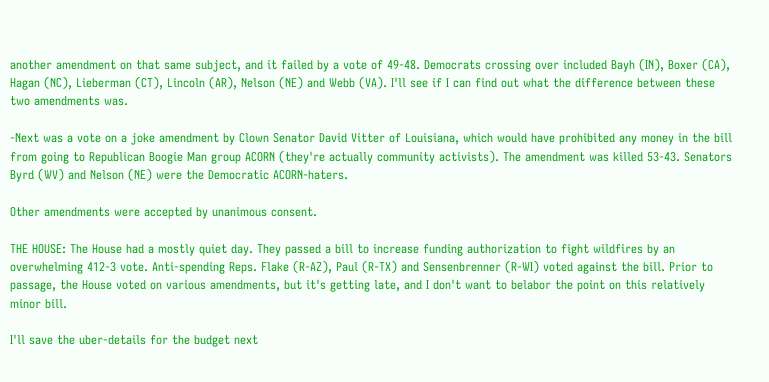another amendment on that same subject, and it failed by a vote of 49-48. Democrats crossing over included Bayh (IN), Boxer (CA), Hagan (NC), Lieberman (CT), Lincoln (AR), Nelson (NE) and Webb (VA). I'll see if I can find out what the difference between these two amendments was.

-Next was a vote on a joke amendment by Clown Senator David Vitter of Louisiana, which would have prohibited any money in the bill from going to Republican Boogie Man group ACORN (they're actually community activists). The amendment was killed 53-43. Senators Byrd (WV) and Nelson (NE) were the Democratic ACORN-haters.

Other amendments were accepted by unanimous consent.

THE HOUSE: The House had a mostly quiet day. They passed a bill to increase funding authorization to fight wildfires by an overwhelming 412-3 vote. Anti-spending Reps. Flake (R-AZ), Paul (R-TX) and Sensenbrenner (R-WI) voted against the bill. Prior to passage, the House voted on various amendments, but it's getting late, and I don't want to belabor the point on this relatively minor bill.

I'll save the uber-details for the budget next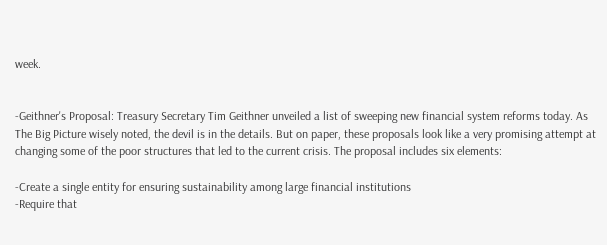week.


-Geithner's Proposal: Treasury Secretary Tim Geithner unveiled a list of sweeping new financial system reforms today. As The Big Picture wisely noted, the devil is in the details. But on paper, these proposals look like a very promising attempt at changing some of the poor structures that led to the current crisis. The proposal includes six elements:

-Create a single entity for ensuring sustainability among large financial institutions
-Require that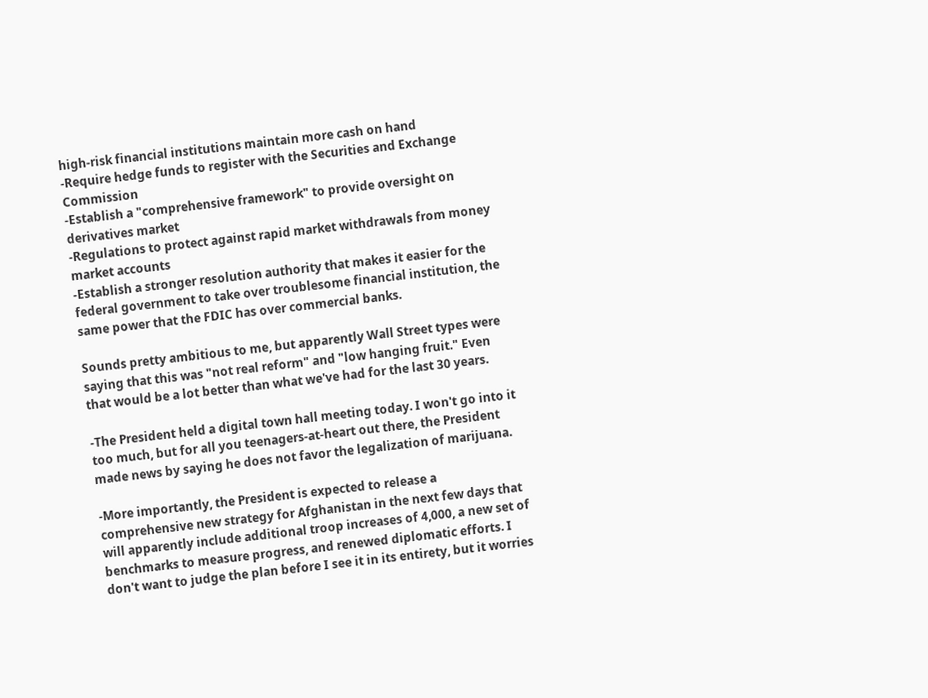high-risk financial institutions maintain more cash on hand
-Require hedge funds to register with the Securities and Exchange Commission
-Establish a "comprehensive framework" to provide oversight on derivatives market
-Regulations to protect against rapid market withdrawals from money market accounts
-Establish a stronger resolution authority that makes it easier for the federal government to take over troublesome financial institution, the same power that the FDIC has over commercial banks.

Sounds pretty ambitious to me, but apparently Wall Street types were saying that this was "not real reform" and "low hanging fruit." Even that would be a lot better than what we've had for the last 30 years.

-The President held a digital town hall meeting today. I won't go into it too much, but for all you teenagers-at-heart out there, the President made news by saying he does not favor the legalization of marijuana.

-More importantly, the President is expected to release a comprehensive new strategy for Afghanistan in the next few days that will apparently include additional troop increases of 4,000, a new set of benchmarks to measure progress, and renewed diplomatic efforts. I don't want to judge the plan before I see it in its entirety, but it worries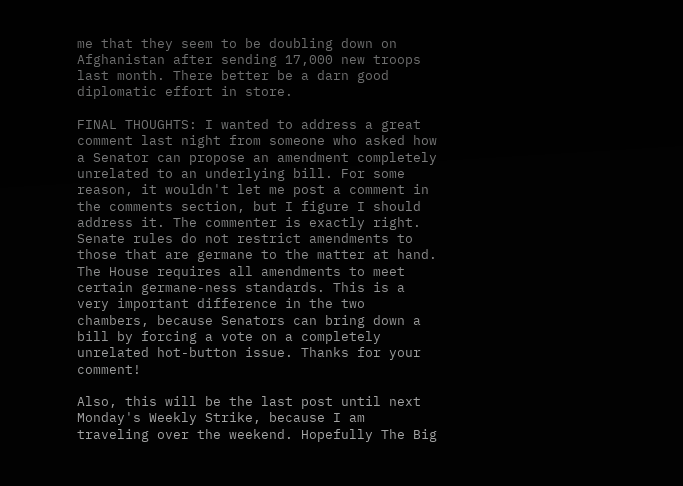me that they seem to be doubling down on Afghanistan after sending 17,000 new troops last month. There better be a darn good diplomatic effort in store.

FINAL THOUGHTS: I wanted to address a great comment last night from someone who asked how a Senator can propose an amendment completely unrelated to an underlying bill. For some reason, it wouldn't let me post a comment in the comments section, but I figure I should address it. The commenter is exactly right. Senate rules do not restrict amendments to those that are germane to the matter at hand. The House requires all amendments to meet certain germane-ness standards. This is a very important difference in the two chambers, because Senators can bring down a bill by forcing a vote on a completely unrelated hot-button issue. Thanks for your comment!

Also, this will be the last post until next Monday's Weekly Strike, because I am traveling over the weekend. Hopefully The Big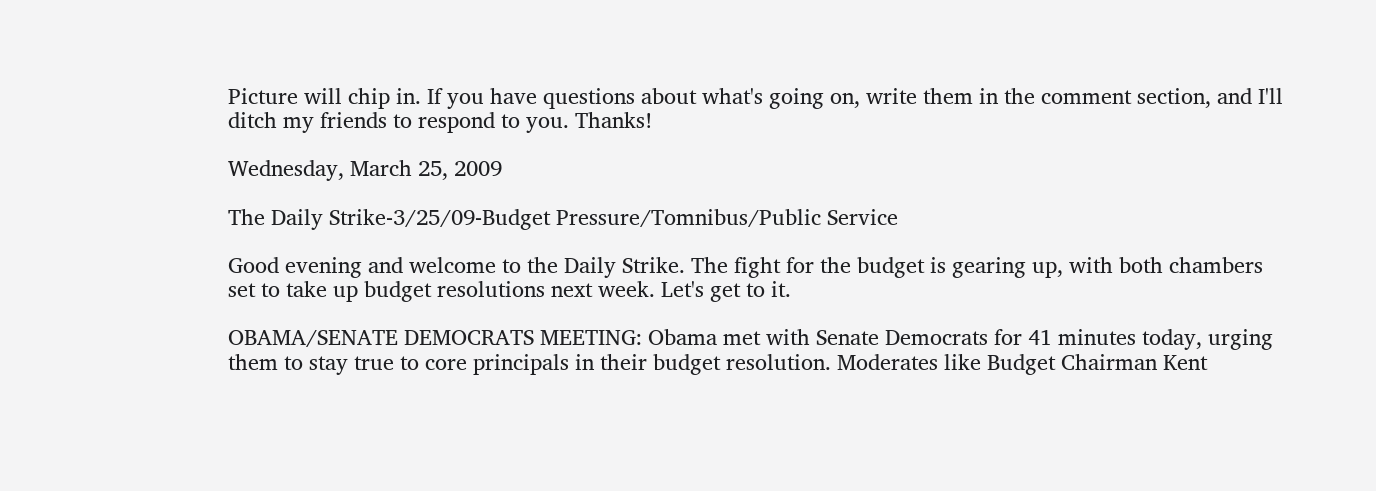Picture will chip in. If you have questions about what's going on, write them in the comment section, and I'll ditch my friends to respond to you. Thanks!

Wednesday, March 25, 2009

The Daily Strike-3/25/09-Budget Pressure/Tomnibus/Public Service

Good evening and welcome to the Daily Strike. The fight for the budget is gearing up, with both chambers set to take up budget resolutions next week. Let's get to it.

OBAMA/SENATE DEMOCRATS MEETING: Obama met with Senate Democrats for 41 minutes today, urging them to stay true to core principals in their budget resolution. Moderates like Budget Chairman Kent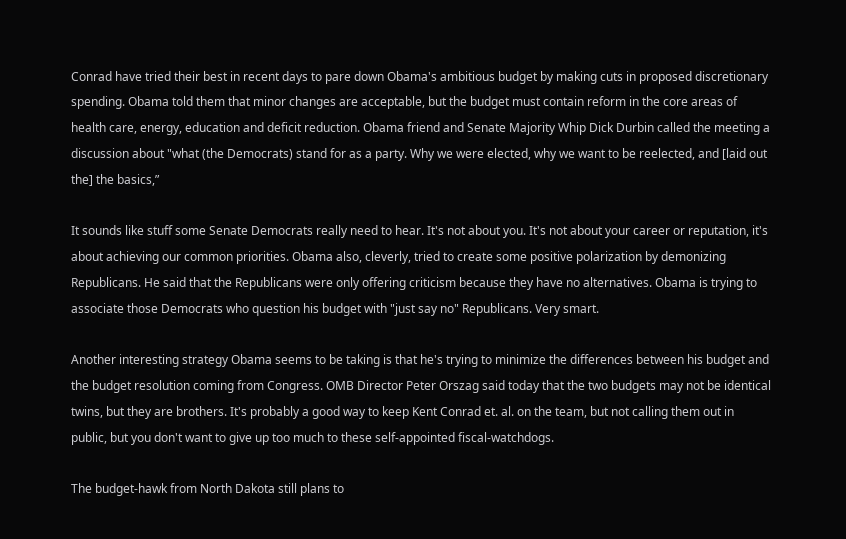Conrad have tried their best in recent days to pare down Obama's ambitious budget by making cuts in proposed discretionary spending. Obama told them that minor changes are acceptable, but the budget must contain reform in the core areas of health care, energy, education and deficit reduction. Obama friend and Senate Majority Whip Dick Durbin called the meeting a discussion about "what (the Democrats) stand for as a party. Why we were elected, why we want to be reelected, and [laid out the] the basics,”

It sounds like stuff some Senate Democrats really need to hear. It's not about you. It's not about your career or reputation, it's about achieving our common priorities. Obama also, cleverly, tried to create some positive polarization by demonizing Republicans. He said that the Republicans were only offering criticism because they have no alternatives. Obama is trying to associate those Democrats who question his budget with "just say no" Republicans. Very smart.

Another interesting strategy Obama seems to be taking is that he's trying to minimize the differences between his budget and the budget resolution coming from Congress. OMB Director Peter Orszag said today that the two budgets may not be identical twins, but they are brothers. It's probably a good way to keep Kent Conrad et. al. on the team, but not calling them out in public, but you don't want to give up too much to these self-appointed fiscal-watchdogs.

The budget-hawk from North Dakota still plans to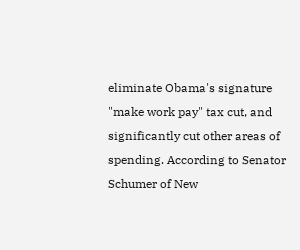eliminate Obama's signature "make work pay" tax cut, and significantly cut other areas of spending. According to Senator Schumer of New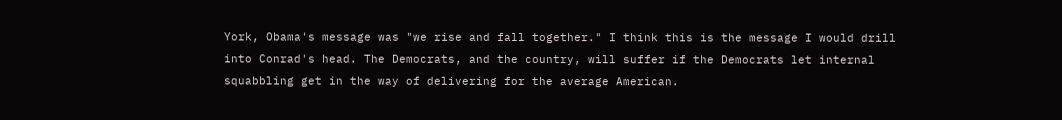York, Obama's message was "we rise and fall together." I think this is the message I would drill into Conrad's head. The Democrats, and the country, will suffer if the Democrats let internal squabbling get in the way of delivering for the average American.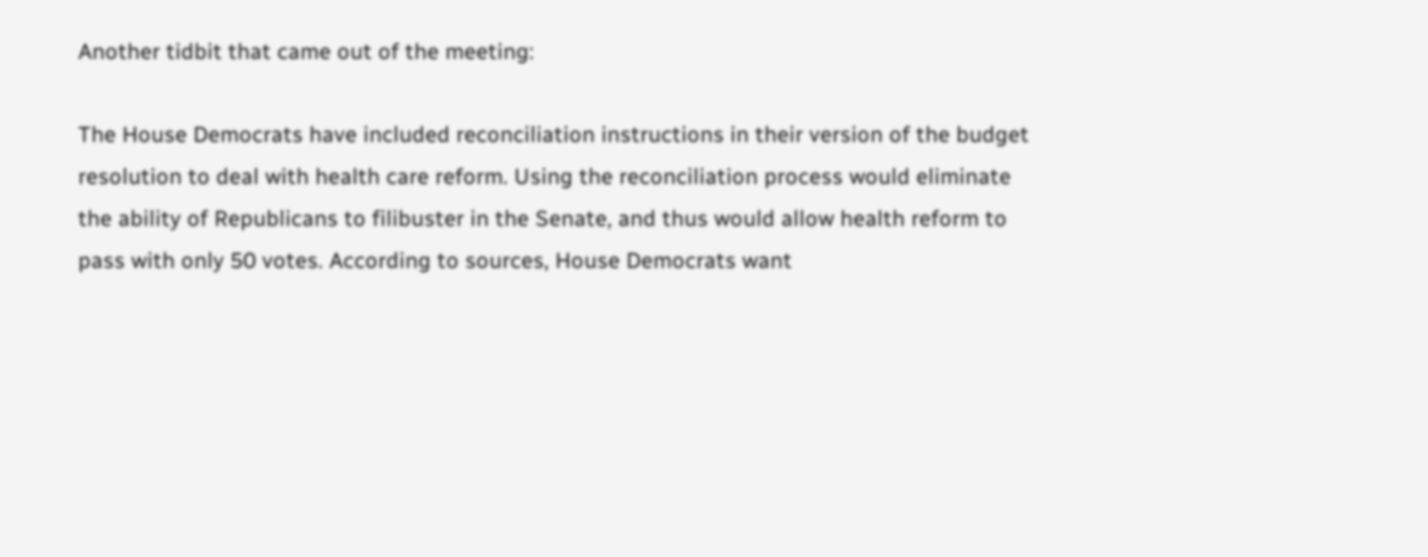Another tidbit that came out of the meeting:

The House Democrats have included reconciliation instructions in their version of the budget resolution to deal with health care reform. Using the reconciliation process would eliminate the ability of Republicans to filibuster in the Senate, and thus would allow health reform to pass with only 50 votes. According to sources, House Democrats want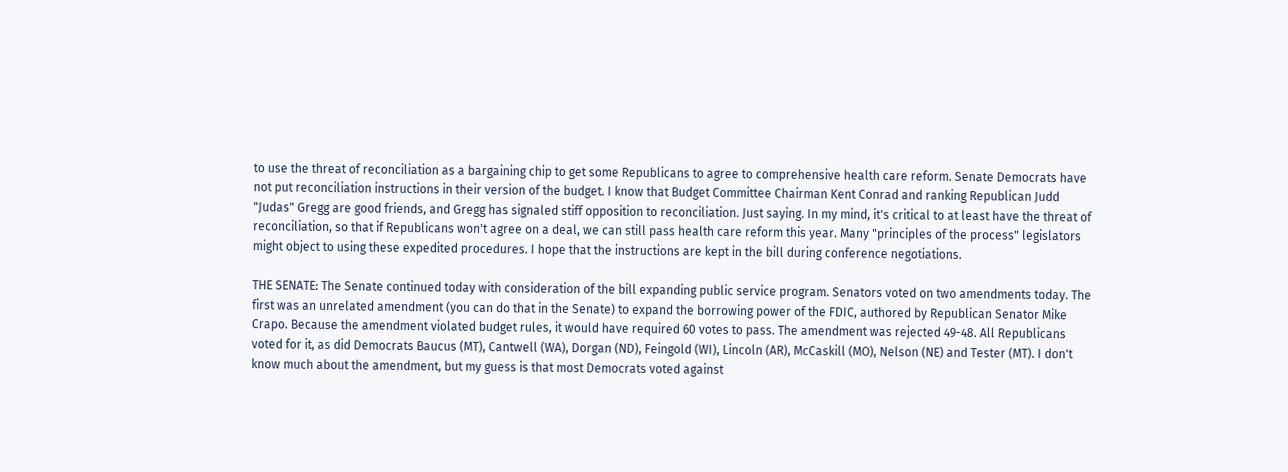to use the threat of reconciliation as a bargaining chip to get some Republicans to agree to comprehensive health care reform. Senate Democrats have not put reconciliation instructions in their version of the budget. I know that Budget Committee Chairman Kent Conrad and ranking Republican Judd "Judas" Gregg are good friends, and Gregg has signaled stiff opposition to reconciliation. Just saying. In my mind, it's critical to at least have the threat of reconciliation, so that if Republicans won't agree on a deal, we can still pass health care reform this year. Many "principles of the process" legislators might object to using these expedited procedures. I hope that the instructions are kept in the bill during conference negotiations.

THE SENATE: The Senate continued today with consideration of the bill expanding public service program. Senators voted on two amendments today. The first was an unrelated amendment (you can do that in the Senate) to expand the borrowing power of the FDIC, authored by Republican Senator Mike Crapo. Because the amendment violated budget rules, it would have required 60 votes to pass. The amendment was rejected 49-48. All Republicans voted for it, as did Democrats Baucus (MT), Cantwell (WA), Dorgan (ND), Feingold (WI), Lincoln (AR), McCaskill (MO), Nelson (NE) and Tester (MT). I don't know much about the amendment, but my guess is that most Democrats voted against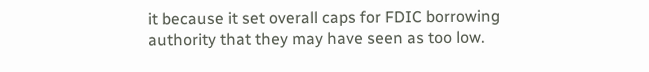it because it set overall caps for FDIC borrowing authority that they may have seen as too low.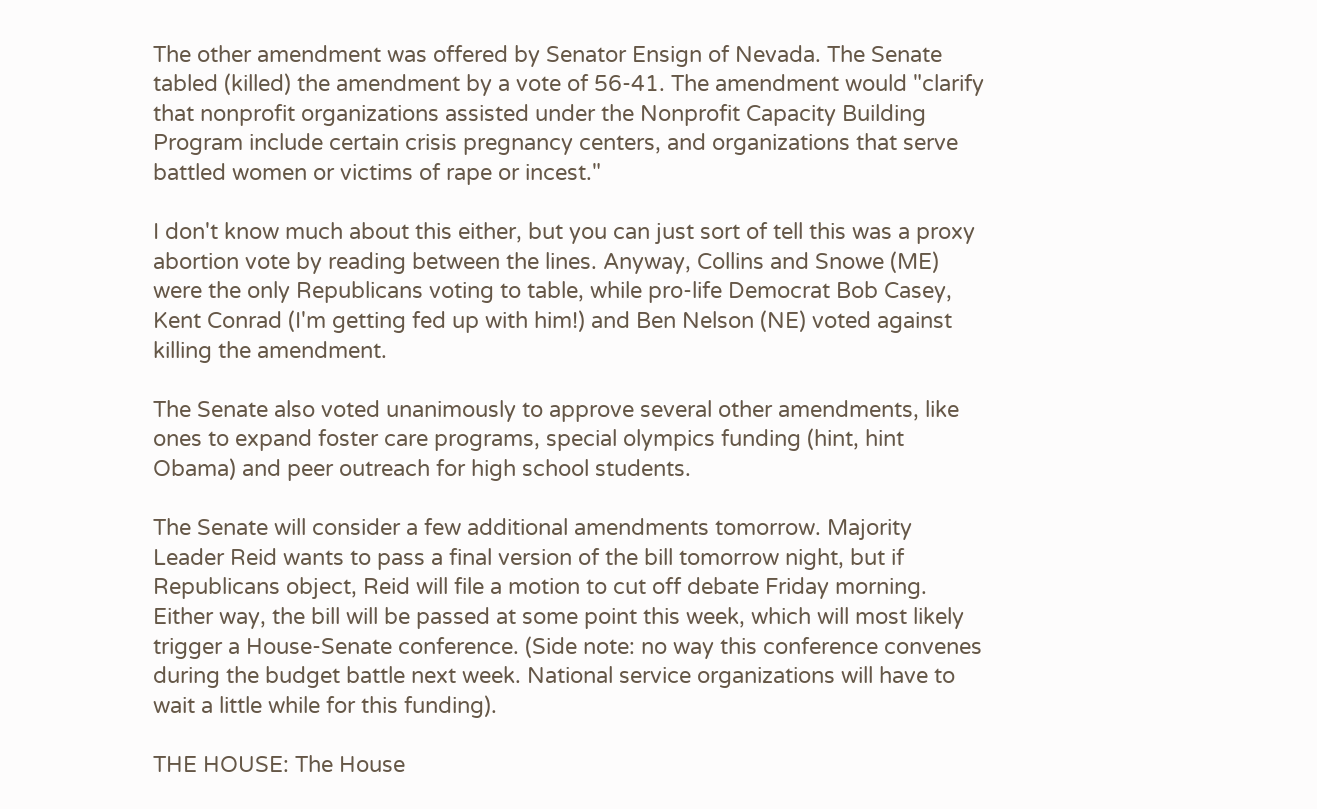The other amendment was offered by Senator Ensign of Nevada. The Senate tabled (killed) the amendment by a vote of 56-41. The amendment would "clarify that nonprofit organizations assisted under the Nonprofit Capacity Building Program include certain crisis pregnancy centers, and organizations that serve battled women or victims of rape or incest."

I don't know much about this either, but you can just sort of tell this was a proxy abortion vote by reading between the lines. Anyway, Collins and Snowe (ME) were the only Republicans voting to table, while pro-life Democrat Bob Casey, Kent Conrad (I'm getting fed up with him!) and Ben Nelson (NE) voted against killing the amendment.

The Senate also voted unanimously to approve several other amendments, like ones to expand foster care programs, special olympics funding (hint, hint Obama) and peer outreach for high school students.

The Senate will consider a few additional amendments tomorrow. Majority Leader Reid wants to pass a final version of the bill tomorrow night, but if Republicans object, Reid will file a motion to cut off debate Friday morning. Either way, the bill will be passed at some point this week, which will most likely trigger a House-Senate conference. (Side note: no way this conference convenes during the budget battle next week. National service organizations will have to wait a little while for this funding).

THE HOUSE: The House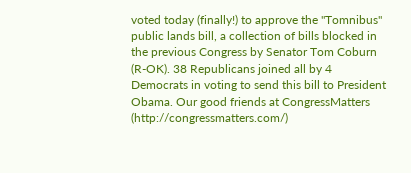voted today (finally!) to approve the "Tomnibus" public lands bill, a collection of bills blocked in the previous Congress by Senator Tom Coburn (R-OK). 38 Republicans joined all by 4 Democrats in voting to send this bill to President Obama. Our good friends at CongressMatters (http://congressmatters.com/)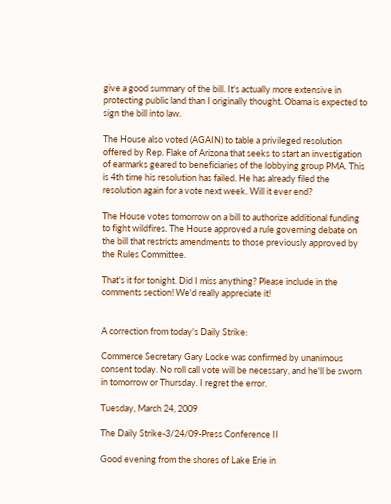give a good summary of the bill. It's actually more extensive in protecting public land than I originally thought. Obama is expected to sign the bill into law.

The House also voted (AGAIN) to table a privileged resolution offered by Rep. Flake of Arizona that seeks to start an investigation of earmarks geared to beneficiaries of the lobbying group PMA. This is 4th time his resolution has failed. He has already filed the resolution again for a vote next week. Will it ever end?

The House votes tomorrow on a bill to authorize additional funding to fight wildfires. The House approved a rule governing debate on the bill that restricts amendments to those previously approved by the Rules Committee.

That's it for tonight. Did I miss anything? Please include in the comments section! We'd really appreciate it!


A correction from today's Daily Strike:

Commerce Secretary Gary Locke was confirmed by unanimous consent today. No roll call vote will be necessary, and he'll be sworn in tomorrow or Thursday. I regret the error.

Tuesday, March 24, 2009

The Daily Strike-3/24/09-Press Conference II

Good evening from the shores of Lake Erie in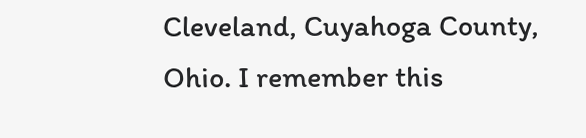Cleveland, Cuyahoga County, Ohio. I remember this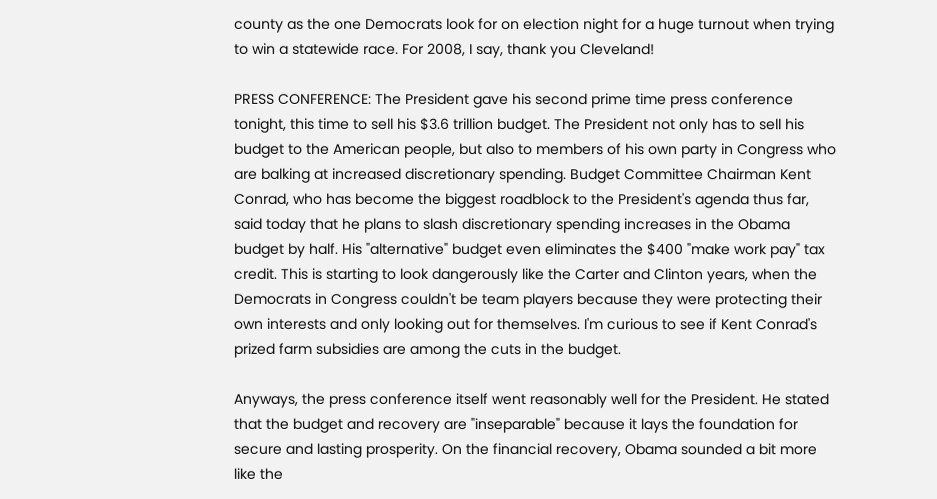county as the one Democrats look for on election night for a huge turnout when trying to win a statewide race. For 2008, I say, thank you Cleveland!

PRESS CONFERENCE: The President gave his second prime time press conference tonight, this time to sell his $3.6 trillion budget. The President not only has to sell his budget to the American people, but also to members of his own party in Congress who are balking at increased discretionary spending. Budget Committee Chairman Kent Conrad, who has become the biggest roadblock to the President's agenda thus far, said today that he plans to slash discretionary spending increases in the Obama budget by half. His "alternative" budget even eliminates the $400 "make work pay" tax credit. This is starting to look dangerously like the Carter and Clinton years, when the Democrats in Congress couldn't be team players because they were protecting their own interests and only looking out for themselves. I'm curious to see if Kent Conrad's prized farm subsidies are among the cuts in the budget.

Anyways, the press conference itself went reasonably well for the President. He stated that the budget and recovery are "inseparable" because it lays the foundation for secure and lasting prosperity. On the financial recovery, Obama sounded a bit more like the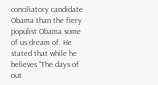conciliatory candidate Obama than the fiery populist Obama some of us dream of. He stated that while he believes “The days of out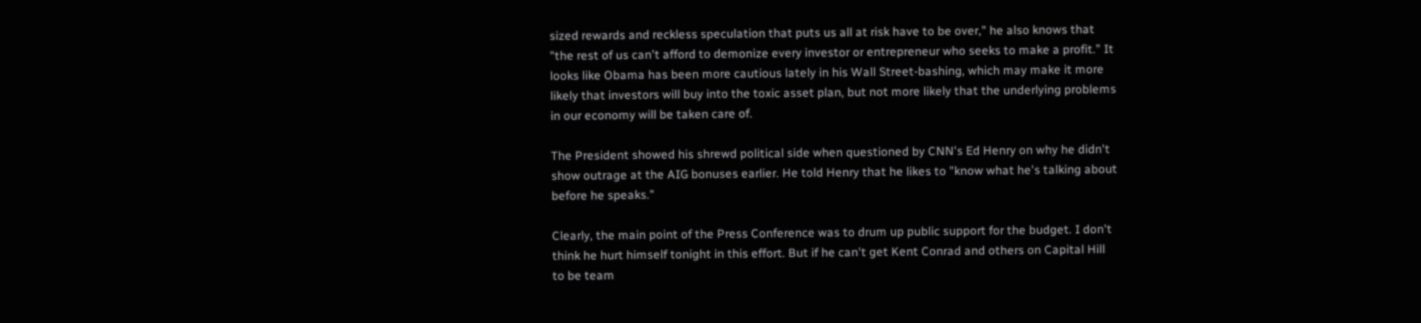sized rewards and reckless speculation that puts us all at risk have to be over," he also knows that "the rest of us can't afford to demonize every investor or entrepreneur who seeks to make a profit.” It looks like Obama has been more cautious lately in his Wall Street-bashing, which may make it more likely that investors will buy into the toxic asset plan, but not more likely that the underlying problems in our economy will be taken care of.

The President showed his shrewd political side when questioned by CNN's Ed Henry on why he didn't show outrage at the AIG bonuses earlier. He told Henry that he likes to "know what he's talking about before he speaks."

Clearly, the main point of the Press Conference was to drum up public support for the budget. I don't think he hurt himself tonight in this effort. But if he can't get Kent Conrad and others on Capital Hill to be team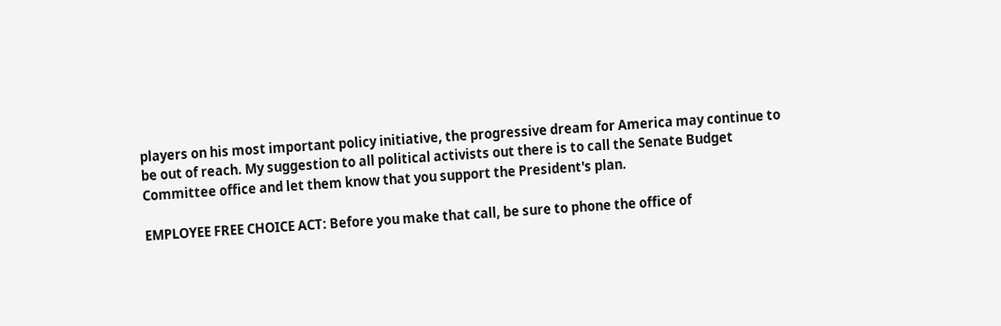players on his most important policy initiative, the progressive dream for America may continue to be out of reach. My suggestion to all political activists out there is to call the Senate Budget Committee office and let them know that you support the President's plan.

EMPLOYEE FREE CHOICE ACT: Before you make that call, be sure to phone the office of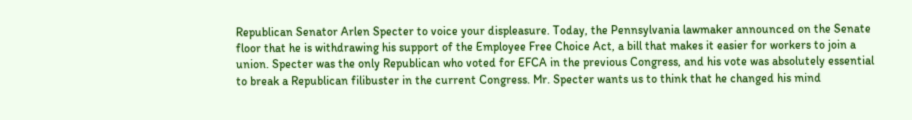Republican Senator Arlen Specter to voice your displeasure. Today, the Pennsylvania lawmaker announced on the Senate floor that he is withdrawing his support of the Employee Free Choice Act, a bill that makes it easier for workers to join a union. Specter was the only Republican who voted for EFCA in the previous Congress, and his vote was absolutely essential to break a Republican filibuster in the current Congress. Mr. Specter wants us to think that he changed his mind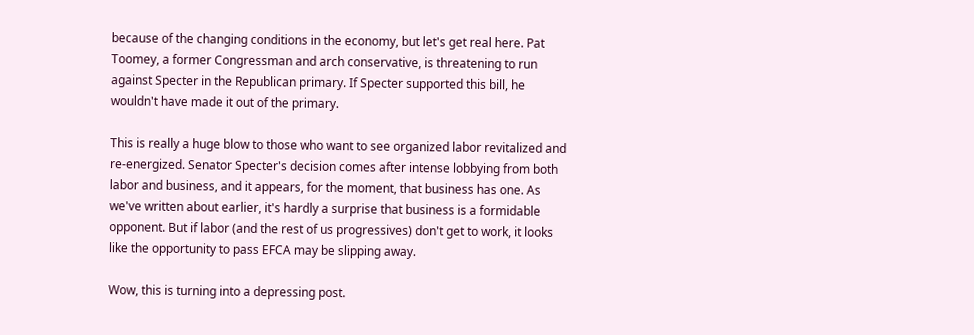because of the changing conditions in the economy, but let's get real here. Pat Toomey, a former Congressman and arch conservative, is threatening to run against Specter in the Republican primary. If Specter supported this bill, he wouldn't have made it out of the primary.

This is really a huge blow to those who want to see organized labor revitalized and re-energized. Senator Specter's decision comes after intense lobbying from both labor and business, and it appears, for the moment, that business has one. As we've written about earlier, it's hardly a surprise that business is a formidable opponent. But if labor (and the rest of us progressives) don't get to work, it looks like the opportunity to pass EFCA may be slipping away.

Wow, this is turning into a depressing post.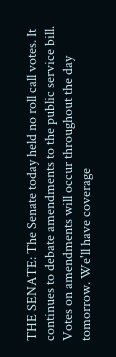THE SENATE: The Senate today held no roll call votes. It continues to debate amendments to the public service bill. Votes on amendments will occur throughout the day tomorrow. We'll have coverage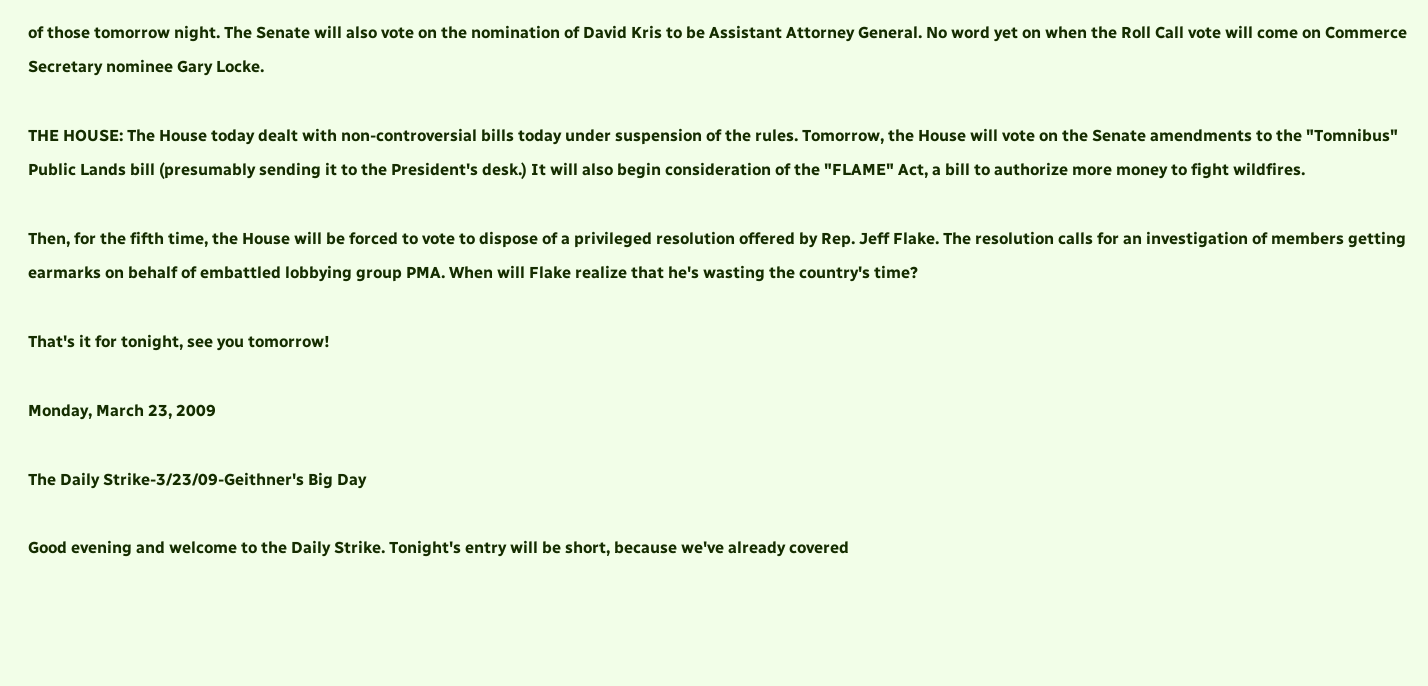of those tomorrow night. The Senate will also vote on the nomination of David Kris to be Assistant Attorney General. No word yet on when the Roll Call vote will come on Commerce Secretary nominee Gary Locke.

THE HOUSE: The House today dealt with non-controversial bills today under suspension of the rules. Tomorrow, the House will vote on the Senate amendments to the "Tomnibus" Public Lands bill (presumably sending it to the President's desk.) It will also begin consideration of the "FLAME" Act, a bill to authorize more money to fight wildfires.

Then, for the fifth time, the House will be forced to vote to dispose of a privileged resolution offered by Rep. Jeff Flake. The resolution calls for an investigation of members getting earmarks on behalf of embattled lobbying group PMA. When will Flake realize that he's wasting the country's time?

That's it for tonight, see you tomorrow!

Monday, March 23, 2009

The Daily Strike-3/23/09-Geithner's Big Day

Good evening and welcome to the Daily Strike. Tonight's entry will be short, because we've already covered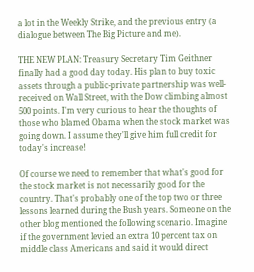a lot in the Weekly Strike, and the previous entry (a dialogue between The Big Picture and me).

THE NEW PLAN: Treasury Secretary Tim Geithner finally had a good day today. His plan to buy toxic assets through a public-private partnership was well-received on Wall Street, with the Dow climbing almost 500 points. I'm very curious to hear the thoughts of those who blamed Obama when the stock market was going down. I assume they'll give him full credit for today's increase!

Of course we need to remember that what's good for the stock market is not necessarily good for the country. That's probably one of the top two or three lessons learned during the Bush years. Someone on the other blog mentioned the following scenario. Imagine if the government levied an extra 10 percent tax on middle class Americans and said it would direct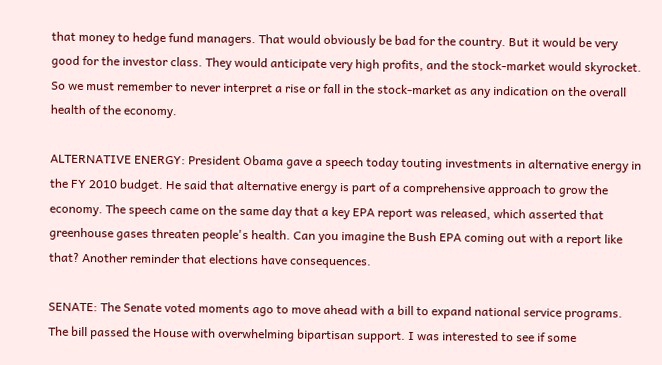that money to hedge fund managers. That would obviously be bad for the country. But it would be very good for the investor class. They would anticipate very high profits, and the stock-market would skyrocket. So we must remember to never interpret a rise or fall in the stock-market as any indication on the overall health of the economy.

ALTERNATIVE ENERGY: President Obama gave a speech today touting investments in alternative energy in the FY 2010 budget. He said that alternative energy is part of a comprehensive approach to grow the economy. The speech came on the same day that a key EPA report was released, which asserted that greenhouse gases threaten people's health. Can you imagine the Bush EPA coming out with a report like that? Another reminder that elections have consequences.

SENATE: The Senate voted moments ago to move ahead with a bill to expand national service programs. The bill passed the House with overwhelming bipartisan support. I was interested to see if some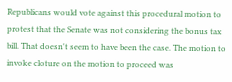Republicans would vote against this procedural motion to protest that the Senate was not considering the bonus tax bill. That doesn't seem to have been the case. The motion to invoke cloture on the motion to proceed was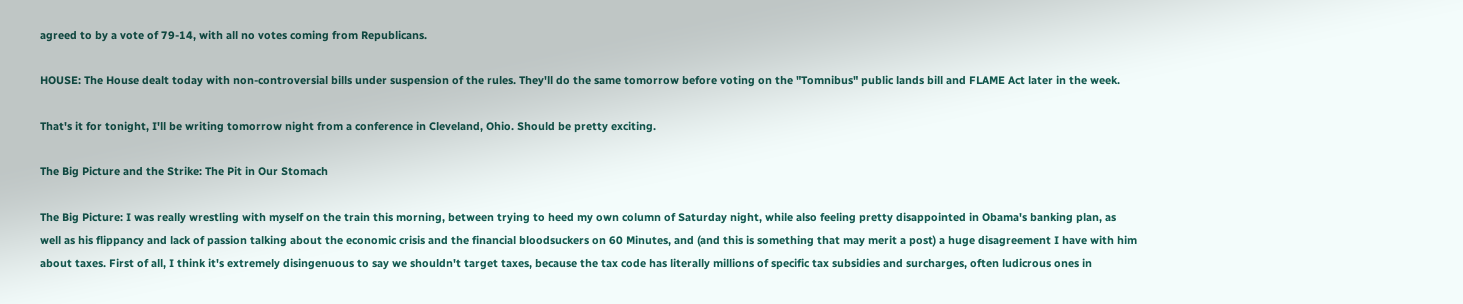agreed to by a vote of 79-14, with all no votes coming from Republicans.

HOUSE: The House dealt today with non-controversial bills under suspension of the rules. They'll do the same tomorrow before voting on the "Tomnibus" public lands bill and FLAME Act later in the week.

That's it for tonight, I'll be writing tomorrow night from a conference in Cleveland, Ohio. Should be pretty exciting.

The Big Picture and the Strike: The Pit in Our Stomach

The Big Picture: I was really wrestling with myself on the train this morning, between trying to heed my own column of Saturday night, while also feeling pretty disappointed in Obama's banking plan, as well as his flippancy and lack of passion talking about the economic crisis and the financial bloodsuckers on 60 Minutes, and (and this is something that may merit a post) a huge disagreement I have with him about taxes. First of all, I think it's extremely disingenuous to say we shouldn't target taxes, because the tax code has literally millions of specific tax subsidies and surcharges, often ludicrous ones in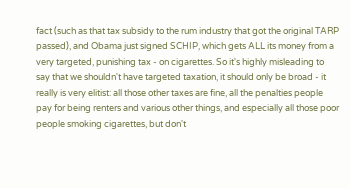fact (such as that tax subsidy to the rum industry that got the original TARP passed), and Obama just signed SCHIP, which gets ALL its money from a very targeted, punishing tax - on cigarettes. So it's highly misleading to say that we shouldn't have targeted taxation, it should only be broad - it really is very elitist: all those other taxes are fine, all the penalties people pay for being renters and various other things, and especially all those poor people smoking cigarettes, but don't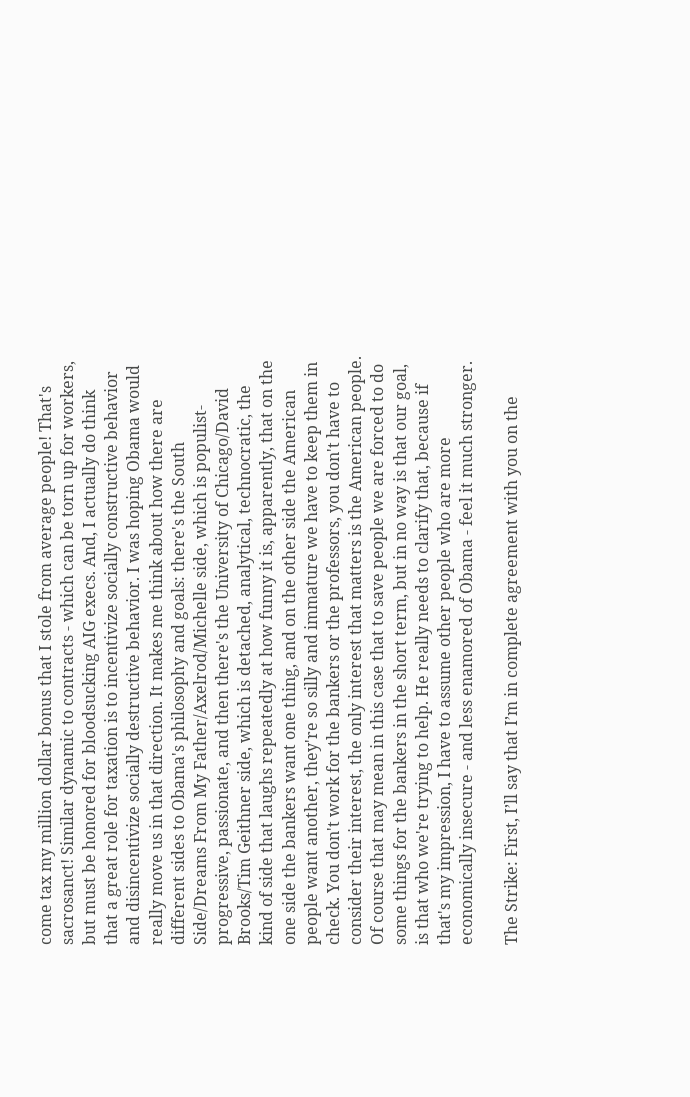come tax my million dollar bonus that I stole from average people! That's sacrosanct! Similar dynamic to contracts - which can be torn up for workers, but must be honored for bloodsucking AIG execs. And, I actually do think that a great role for taxation is to incentivize socially constructive behavior and disincentivize socially destructive behavior. I was hoping Obama would really move us in that direction. It makes me think about how there are different sides to Obama's philosophy and goals: there's the South Side/Dreams From My Father/Axelrod/Michelle side, which is populist-progressive, passionate, and then there's the University of Chicago/David Brooks/Tim Geithner side, which is detached, analytical, technocratic, the kind of side that laughs repeatedly at how funny it is, apparently, that on the one side the bankers want one thing, and on the other side the American people want another, they're so silly and immature we have to keep them in check. You don't work for the bankers or the professors, you don't have to consider their interest, the only interest that matters is the American people. Of course that may mean in this case that to save people we are forced to do some things for the bankers in the short term, but in no way is that our goal, is that who we're trying to help. He really needs to clarify that, because if that's my impression, I have to assume other people who are more economically insecure - and less enamored of Obama - feel it much stronger.

The Strike: First, I’ll say that I’m in complete agreement with you on the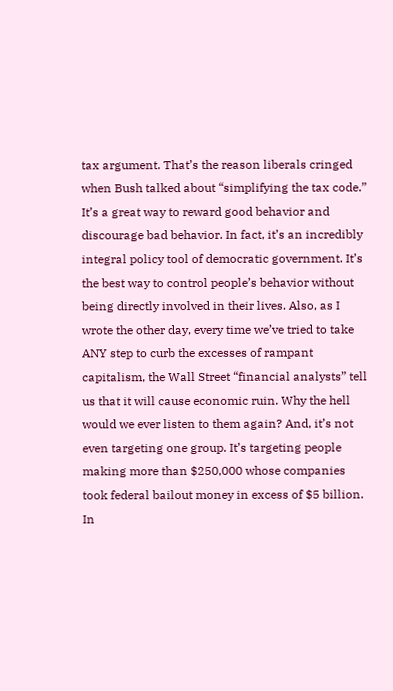tax argument. That’s the reason liberals cringed when Bush talked about “simplifying the tax code.” It’s a great way to reward good behavior and discourage bad behavior. In fact, it’s an incredibly integral policy tool of democratic government. It’s the best way to control people’s behavior without being directly involved in their lives. Also, as I wrote the other day, every time we’ve tried to take ANY step to curb the excesses of rampant capitalism, the Wall Street “financial analysts” tell us that it will cause economic ruin. Why the hell would we ever listen to them again? And, it’s not even targeting one group. It’s targeting people making more than $250,000 whose companies took federal bailout money in excess of $5 billion. In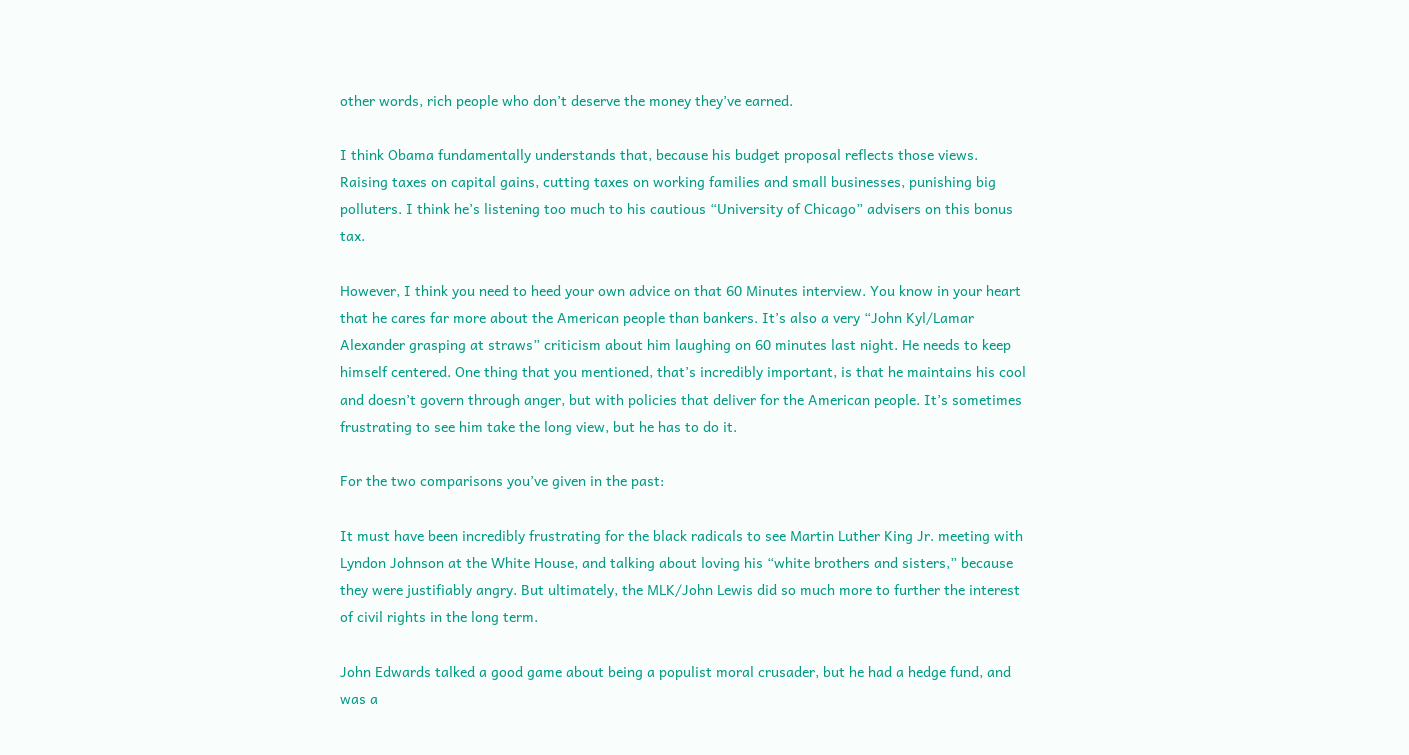other words, rich people who don’t deserve the money they’ve earned.

I think Obama fundamentally understands that, because his budget proposal reflects those views. Raising taxes on capital gains, cutting taxes on working families and small businesses, punishing big polluters. I think he’s listening too much to his cautious “University of Chicago” advisers on this bonus tax.

However, I think you need to heed your own advice on that 60 Minutes interview. You know in your heart that he cares far more about the American people than bankers. It’s also a very “John Kyl/Lamar Alexander grasping at straws” criticism about him laughing on 60 minutes last night. He needs to keep himself centered. One thing that you mentioned, that’s incredibly important, is that he maintains his cool and doesn’t govern through anger, but with policies that deliver for the American people. It’s sometimes frustrating to see him take the long view, but he has to do it.

For the two comparisons you’ve given in the past:

It must have been incredibly frustrating for the black radicals to see Martin Luther King Jr. meeting with Lyndon Johnson at the White House, and talking about loving his “white brothers and sisters,” because they were justifiably angry. But ultimately, the MLK/John Lewis did so much more to further the interest of civil rights in the long term.

John Edwards talked a good game about being a populist moral crusader, but he had a hedge fund, and was a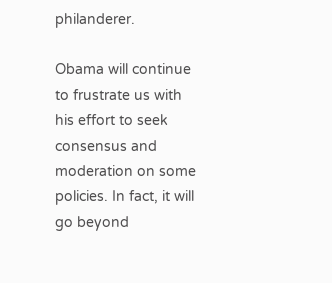philanderer.

Obama will continue to frustrate us with his effort to seek consensus and moderation on some policies. In fact, it will go beyond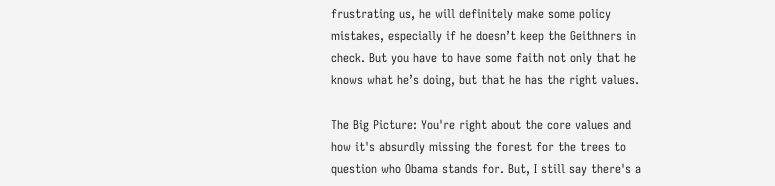frustrating us, he will definitely make some policy mistakes, especially if he doesn’t keep the Geithners in check. But you have to have some faith not only that he knows what he’s doing, but that he has the right values.

The Big Picture: You're right about the core values and how it's absurdly missing the forest for the trees to question who Obama stands for. But, I still say there's a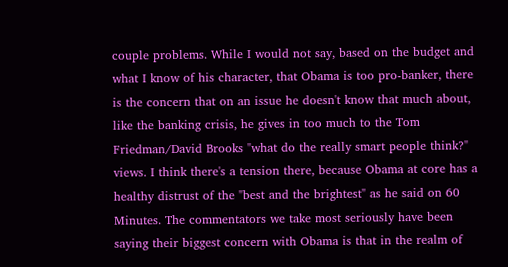couple problems. While I would not say, based on the budget and what I know of his character, that Obama is too pro-banker, there is the concern that on an issue he doesn't know that much about, like the banking crisis, he gives in too much to the Tom Friedman/David Brooks "what do the really smart people think?" views. I think there's a tension there, because Obama at core has a healthy distrust of the "best and the brightest" as he said on 60 Minutes. The commentators we take most seriously have been saying their biggest concern with Obama is that in the realm of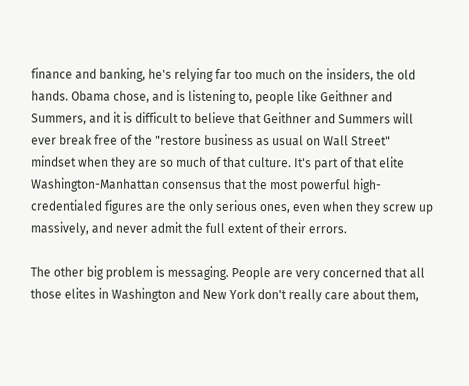finance and banking, he's relying far too much on the insiders, the old hands. Obama chose, and is listening to, people like Geithner and Summers, and it is difficult to believe that Geithner and Summers will ever break free of the "restore business as usual on Wall Street" mindset when they are so much of that culture. It's part of that elite Washington-Manhattan consensus that the most powerful high-credentialed figures are the only serious ones, even when they screw up massively, and never admit the full extent of their errors.

The other big problem is messaging. People are very concerned that all those elites in Washington and New York don't really care about them,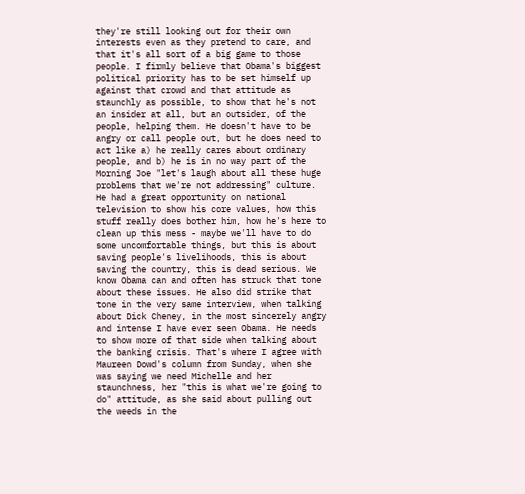they're still looking out for their own interests even as they pretend to care, and that it's all sort of a big game to those people. I firmly believe that Obama's biggest political priority has to be set himself up against that crowd and that attitude as staunchly as possible, to show that he's not an insider at all, but an outsider, of the people, helping them. He doesn't have to be angry or call people out, but he does need to act like a) he really cares about ordinary people, and b) he is in no way part of the Morning Joe "let's laugh about all these huge problems that we're not addressing" culture. He had a great opportunity on national television to show his core values, how this stuff really does bother him, how he's here to clean up this mess - maybe we'll have to do some uncomfortable things, but this is about saving people's livelihoods, this is about saving the country, this is dead serious. We know Obama can and often has struck that tone about these issues. He also did strike that tone in the very same interview, when talking about Dick Cheney, in the most sincerely angry and intense I have ever seen Obama. He needs to show more of that side when talking about the banking crisis. That's where I agree with Maureen Dowd's column from Sunday, when she was saying we need Michelle and her staunchness, her "this is what we're going to do" attitude, as she said about pulling out the weeds in the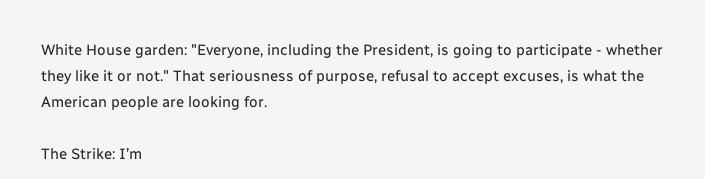White House garden: "Everyone, including the President, is going to participate - whether they like it or not." That seriousness of purpose, refusal to accept excuses, is what the American people are looking for.

The Strike: I’m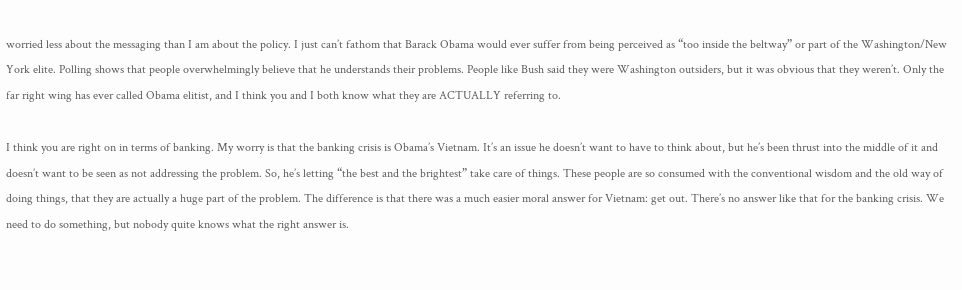worried less about the messaging than I am about the policy. I just can’t fathom that Barack Obama would ever suffer from being perceived as “too inside the beltway” or part of the Washington/New York elite. Polling shows that people overwhelmingly believe that he understands their problems. People like Bush said they were Washington outsiders, but it was obvious that they weren’t. Only the far right wing has ever called Obama elitist, and I think you and I both know what they are ACTUALLY referring to.

I think you are right on in terms of banking. My worry is that the banking crisis is Obama’s Vietnam. It’s an issue he doesn’t want to have to think about, but he’s been thrust into the middle of it and doesn’t want to be seen as not addressing the problem. So, he’s letting “the best and the brightest” take care of things. These people are so consumed with the conventional wisdom and the old way of doing things, that they are actually a huge part of the problem. The difference is that there was a much easier moral answer for Vietnam: get out. There’s no answer like that for the banking crisis. We need to do something, but nobody quite knows what the right answer is.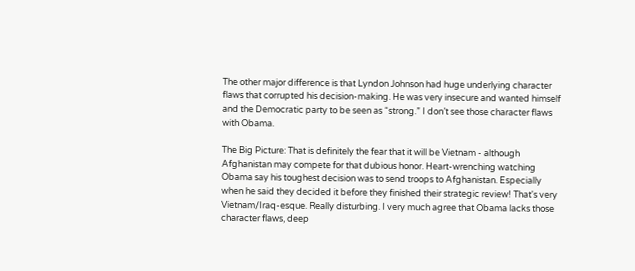The other major difference is that Lyndon Johnson had huge underlying character flaws that corrupted his decision-making. He was very insecure and wanted himself and the Democratic party to be seen as “strong.” I don’t see those character flaws with Obama.

The Big Picture: That is definitely the fear that it will be Vietnam - although Afghanistan may compete for that dubious honor. Heart-wrenching watching Obama say his toughest decision was to send troops to Afghanistan. Especially when he said they decided it before they finished their strategic review! That's very Vietnam/Iraq-esque. Really disturbing. I very much agree that Obama lacks those character flaws, deep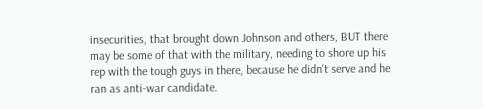insecurities, that brought down Johnson and others, BUT there may be some of that with the military, needing to shore up his rep with the tough guys in there, because he didn't serve and he ran as anti-war candidate.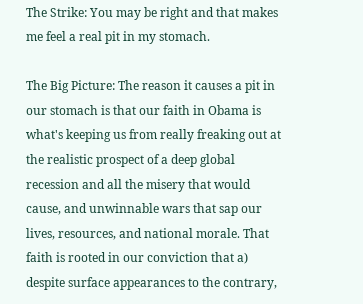The Strike: You may be right and that makes me feel a real pit in my stomach.

The Big Picture: The reason it causes a pit in our stomach is that our faith in Obama is what's keeping us from really freaking out at the realistic prospect of a deep global recession and all the misery that would cause, and unwinnable wars that sap our lives, resources, and national morale. That faith is rooted in our conviction that a) despite surface appearances to the contrary,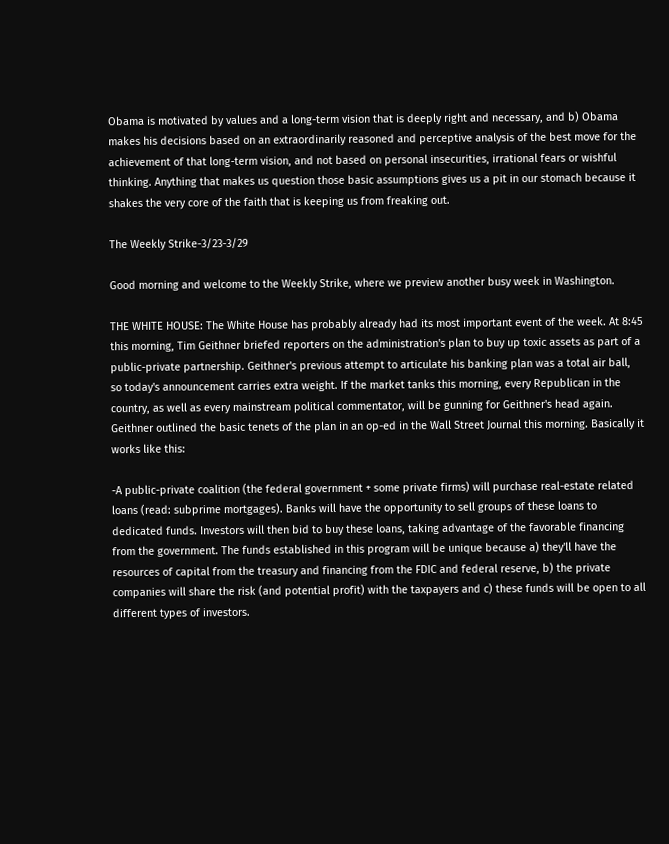Obama is motivated by values and a long-term vision that is deeply right and necessary, and b) Obama makes his decisions based on an extraordinarily reasoned and perceptive analysis of the best move for the achievement of that long-term vision, and not based on personal insecurities, irrational fears or wishful thinking. Anything that makes us question those basic assumptions gives us a pit in our stomach because it shakes the very core of the faith that is keeping us from freaking out.

The Weekly Strike-3/23-3/29

Good morning and welcome to the Weekly Strike, where we preview another busy week in Washington.

THE WHITE HOUSE: The White House has probably already had its most important event of the week. At 8:45 this morning, Tim Geithner briefed reporters on the administration's plan to buy up toxic assets as part of a public-private partnership. Geithner's previous attempt to articulate his banking plan was a total air ball, so today's announcement carries extra weight. If the market tanks this morning, every Republican in the country, as well as every mainstream political commentator, will be gunning for Geithner's head again. Geithner outlined the basic tenets of the plan in an op-ed in the Wall Street Journal this morning. Basically it works like this:

-A public-private coalition (the federal government + some private firms) will purchase real-estate related loans (read: subprime mortgages). Banks will have the opportunity to sell groups of these loans to dedicated funds. Investors will then bid to buy these loans, taking advantage of the favorable financing from the government. The funds established in this program will be unique because a) they'll have the resources of capital from the treasury and financing from the FDIC and federal reserve, b) the private companies will share the risk (and potential profit) with the taxpayers and c) these funds will be open to all different types of investors.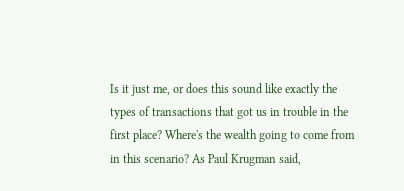Is it just me, or does this sound like exactly the types of transactions that got us in trouble in the first place? Where's the wealth going to come from in this scenario? As Paul Krugman said,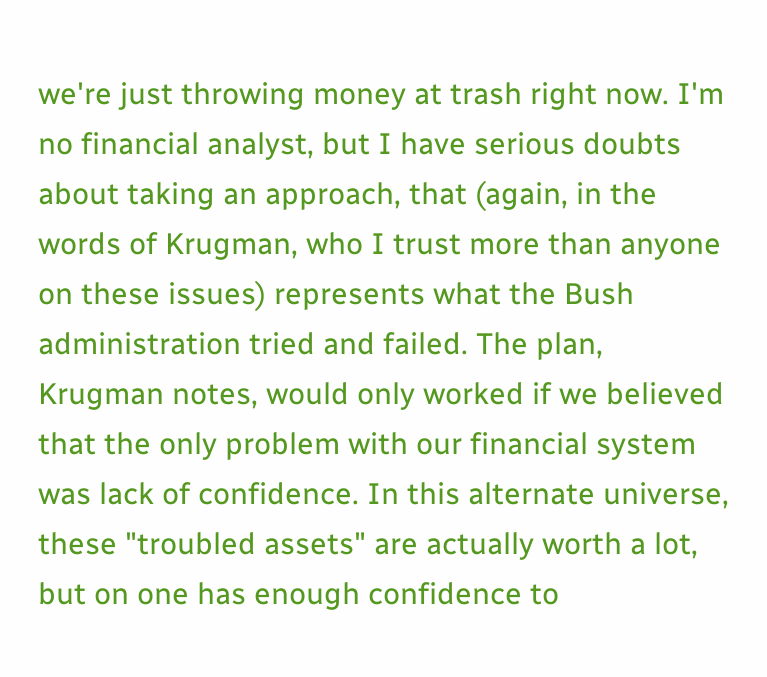we're just throwing money at trash right now. I'm no financial analyst, but I have serious doubts about taking an approach, that (again, in the words of Krugman, who I trust more than anyone on these issues) represents what the Bush administration tried and failed. The plan, Krugman notes, would only worked if we believed that the only problem with our financial system was lack of confidence. In this alternate universe, these "troubled assets" are actually worth a lot, but on one has enough confidence to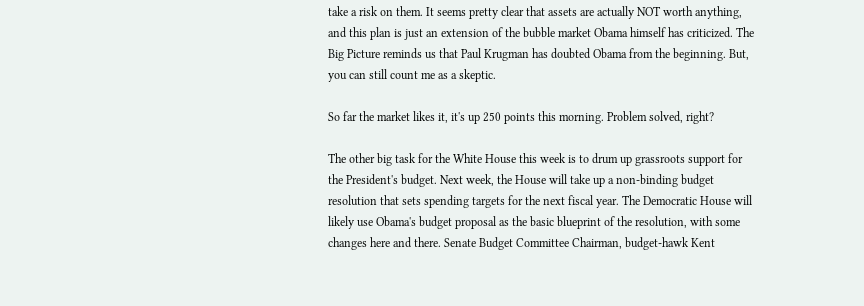take a risk on them. It seems pretty clear that assets are actually NOT worth anything, and this plan is just an extension of the bubble market Obama himself has criticized. The Big Picture reminds us that Paul Krugman has doubted Obama from the beginning. But, you can still count me as a skeptic.

So far the market likes it, it's up 250 points this morning. Problem solved, right?

The other big task for the White House this week is to drum up grassroots support for the President's budget. Next week, the House will take up a non-binding budget resolution that sets spending targets for the next fiscal year. The Democratic House will likely use Obama's budget proposal as the basic blueprint of the resolution, with some changes here and there. Senate Budget Committee Chairman, budget-hawk Kent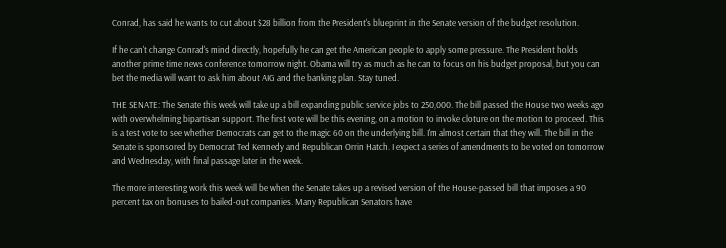Conrad, has said he wants to cut about $28 billion from the President's blueprint in the Senate version of the budget resolution.

If he can't change Conrad's mind directly, hopefully he can get the American people to apply some pressure. The President holds another prime time news conference tomorrow night. Obama will try as much as he can to focus on his budget proposal, but you can bet the media will want to ask him about AIG and the banking plan. Stay tuned.

THE SENATE: The Senate this week will take up a bill expanding public service jobs to 250,000. The bill passed the House two weeks ago with overwhelming bipartisan support. The first vote will be this evening, on a motion to invoke cloture on the motion to proceed. This is a test vote to see whether Democrats can get to the magic 60 on the underlying bill. I'm almost certain that they will. The bill in the Senate is sponsored by Democrat Ted Kennedy and Republican Orrin Hatch. I expect a series of amendments to be voted on tomorrow and Wednesday, with final passage later in the week.

The more interesting work this week will be when the Senate takes up a revised version of the House-passed bill that imposes a 90 percent tax on bonuses to bailed-out companies. Many Republican Senators have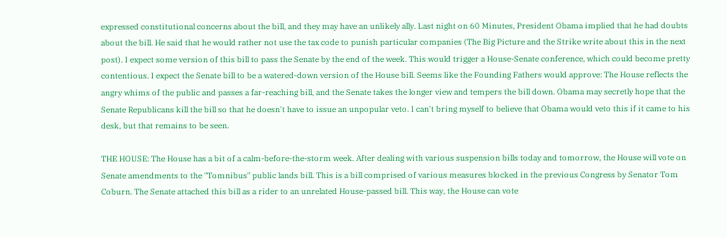expressed constitutional concerns about the bill, and they may have an unlikely ally. Last night on 60 Minutes, President Obama implied that he had doubts about the bill. He said that he would rather not use the tax code to punish particular companies (The Big Picture and the Strike write about this in the next post). I expect some version of this bill to pass the Senate by the end of the week. This would trigger a House-Senate conference, which could become pretty contentious. I expect the Senate bill to be a watered-down version of the House bill. Seems like the Founding Fathers would approve: The House reflects the angry whims of the public and passes a far-reaching bill, and the Senate takes the longer view and tempers the bill down. Obama may secretly hope that the Senate Republicans kill the bill so that he doesn't have to issue an unpopular veto. I can't bring myself to believe that Obama would veto this if it came to his desk, but that remains to be seen.

THE HOUSE: The House has a bit of a calm-before-the-storm week. After dealing with various suspension bills today and tomorrow, the House will vote on Senate amendments to the "Tomnibus" public lands bill. This is a bill comprised of various measures blocked in the previous Congress by Senator Tom Coburn. The Senate attached this bill as a rider to an unrelated House-passed bill. This way, the House can vote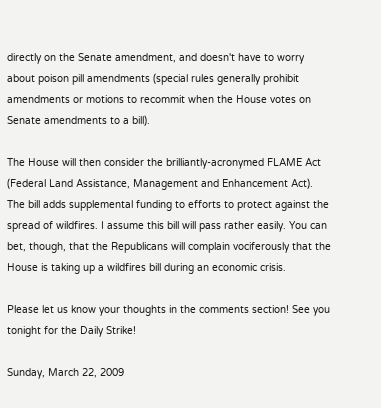directly on the Senate amendment, and doesn't have to worry about poison pill amendments (special rules generally prohibit amendments or motions to recommit when the House votes on Senate amendments to a bill).

The House will then consider the brilliantly-acronymed FLAME Act (Federal Land Assistance, Management and Enhancement Act). The bill adds supplemental funding to efforts to protect against the spread of wildfires. I assume this bill will pass rather easily. You can bet, though, that the Republicans will complain vociferously that the House is taking up a wildfires bill during an economic crisis.

Please let us know your thoughts in the comments section! See you tonight for the Daily Strike!

Sunday, March 22, 2009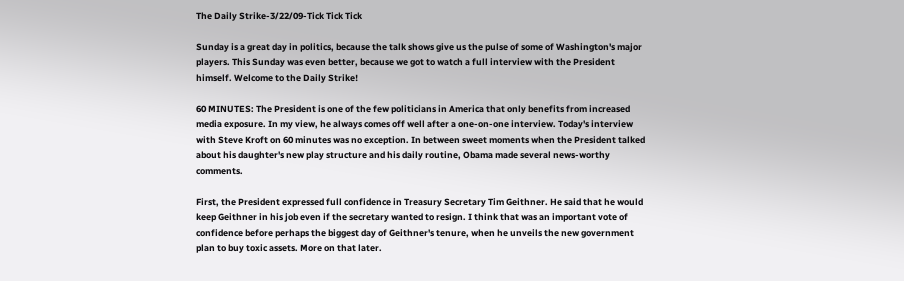The Daily Strike-3/22/09-Tick Tick Tick

Sunday is a great day in politics, because the talk shows give us the pulse of some of Washington's major players. This Sunday was even better, because we got to watch a full interview with the President himself. Welcome to the Daily Strike!

60 MINUTES: The President is one of the few politicians in America that only benefits from increased media exposure. In my view, he always comes off well after a one-on-one interview. Today's interview with Steve Kroft on 60 minutes was no exception. In between sweet moments when the President talked about his daughter's new play structure and his daily routine, Obama made several news-worthy comments.

First, the President expressed full confidence in Treasury Secretary Tim Geithner. He said that he would keep Geithner in his job even if the secretary wanted to resign. I think that was an important vote of confidence before perhaps the biggest day of Geithner's tenure, when he unveils the new government plan to buy toxic assets. More on that later.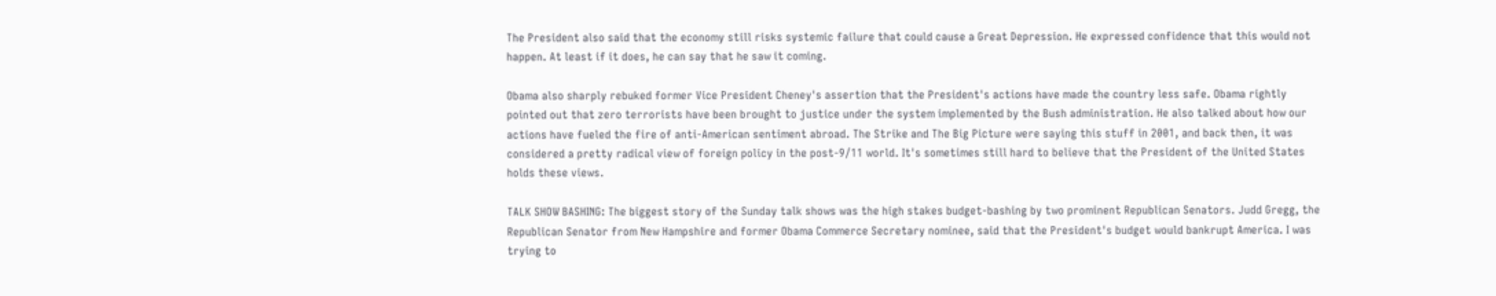The President also said that the economy still risks systemic failure that could cause a Great Depression. He expressed confidence that this would not happen. At least if it does, he can say that he saw it coming.

Obama also sharply rebuked former Vice President Cheney's assertion that the President's actions have made the country less safe. Obama rightly pointed out that zero terrorists have been brought to justice under the system implemented by the Bush administration. He also talked about how our actions have fueled the fire of anti-American sentiment abroad. The Strike and The Big Picture were saying this stuff in 2001, and back then, it was considered a pretty radical view of foreign policy in the post-9/11 world. It's sometimes still hard to believe that the President of the United States holds these views.

TALK SHOW BASHING: The biggest story of the Sunday talk shows was the high stakes budget-bashing by two prominent Republican Senators. Judd Gregg, the Republican Senator from New Hampshire and former Obama Commerce Secretary nominee, said that the President's budget would bankrupt America. I was trying to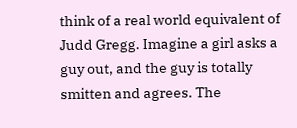think of a real world equivalent of Judd Gregg. Imagine a girl asks a guy out, and the guy is totally smitten and agrees. The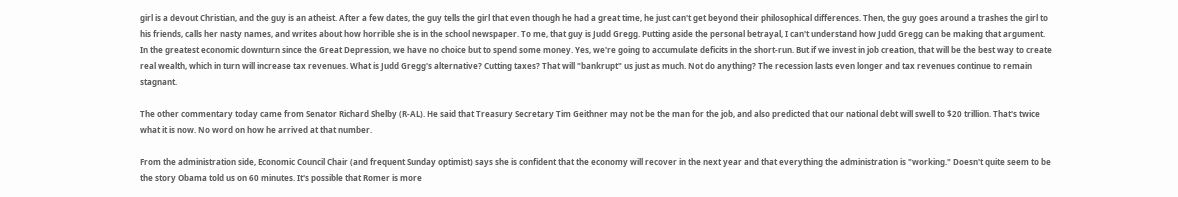girl is a devout Christian, and the guy is an atheist. After a few dates, the guy tells the girl that even though he had a great time, he just can't get beyond their philosophical differences. Then, the guy goes around a trashes the girl to his friends, calls her nasty names, and writes about how horrible she is in the school newspaper. To me, that guy is Judd Gregg. Putting aside the personal betrayal, I can't understand how Judd Gregg can be making that argument. In the greatest economic downturn since the Great Depression, we have no choice but to spend some money. Yes, we're going to accumulate deficits in the short-run. But if we invest in job creation, that will be the best way to create real wealth, which in turn will increase tax revenues. What is Judd Gregg's alternative? Cutting taxes? That will "bankrupt" us just as much. Not do anything? The recession lasts even longer and tax revenues continue to remain stagnant.

The other commentary today came from Senator Richard Shelby (R-AL). He said that Treasury Secretary Tim Geithner may not be the man for the job, and also predicted that our national debt will swell to $20 trillion. That's twice what it is now. No word on how he arrived at that number.

From the administration side, Economic Council Chair (and frequent Sunday optimist) says she is confident that the economy will recover in the next year and that everything the administration is "working." Doesn't quite seem to be the story Obama told us on 60 minutes. It's possible that Romer is more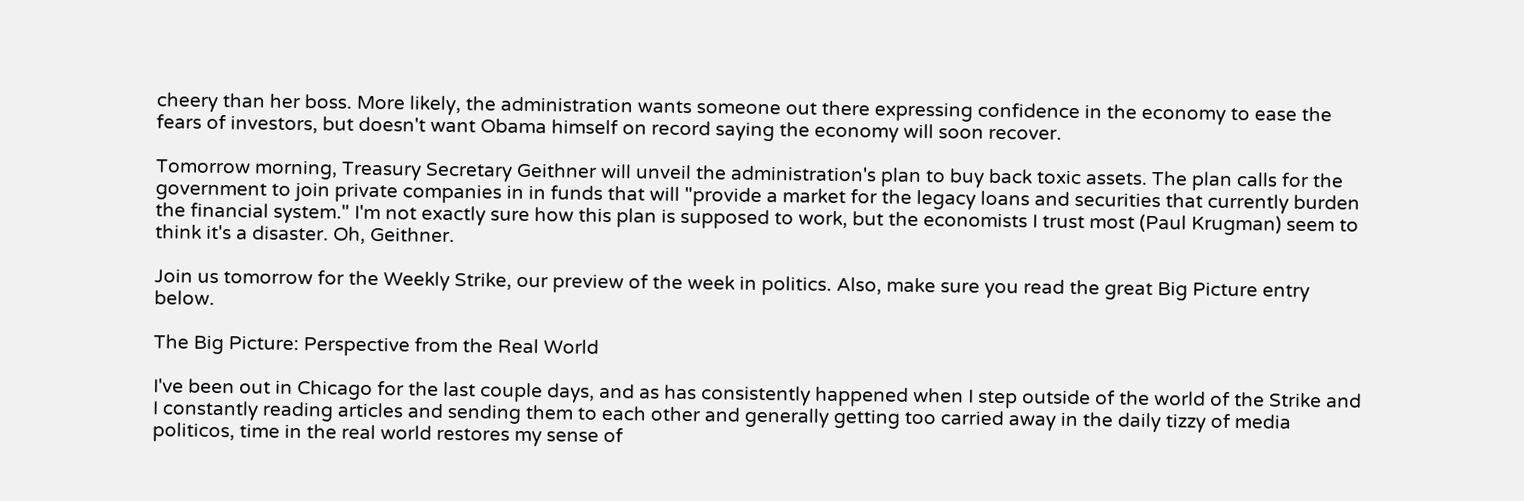cheery than her boss. More likely, the administration wants someone out there expressing confidence in the economy to ease the fears of investors, but doesn't want Obama himself on record saying the economy will soon recover.

Tomorrow morning, Treasury Secretary Geithner will unveil the administration's plan to buy back toxic assets. The plan calls for the government to join private companies in in funds that will "provide a market for the legacy loans and securities that currently burden the financial system." I'm not exactly sure how this plan is supposed to work, but the economists I trust most (Paul Krugman) seem to think it's a disaster. Oh, Geithner.

Join us tomorrow for the Weekly Strike, our preview of the week in politics. Also, make sure you read the great Big Picture entry below.

The Big Picture: Perspective from the Real World

I've been out in Chicago for the last couple days, and as has consistently happened when I step outside of the world of the Strike and I constantly reading articles and sending them to each other and generally getting too carried away in the daily tizzy of media politicos, time in the real world restores my sense of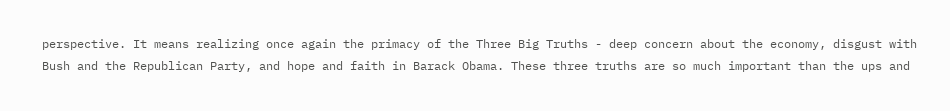perspective. It means realizing once again the primacy of the Three Big Truths - deep concern about the economy, disgust with Bush and the Republican Party, and hope and faith in Barack Obama. These three truths are so much important than the ups and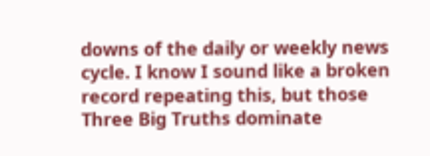downs of the daily or weekly news cycle. I know I sound like a broken record repeating this, but those Three Big Truths dominate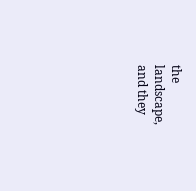the landscape, and they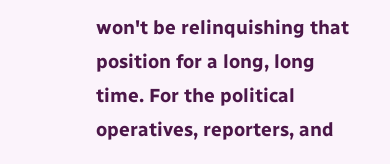won't be relinquishing that position for a long, long time. For the political operatives, reporters, and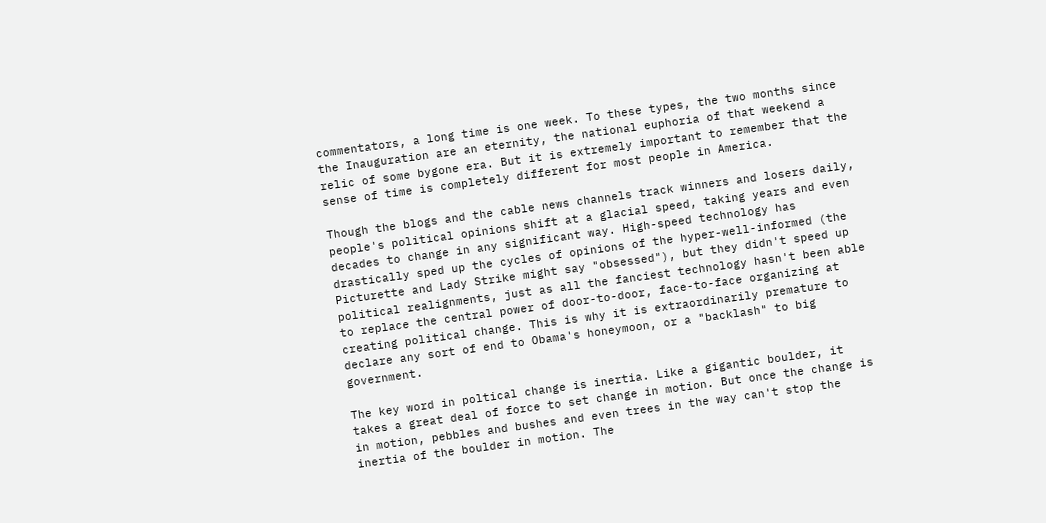commentators, a long time is one week. To these types, the two months since the Inauguration are an eternity, the national euphoria of that weekend a relic of some bygone era. But it is extremely important to remember that the sense of time is completely different for most people in America.

Though the blogs and the cable news channels track winners and losers daily, people's political opinions shift at a glacial speed, taking years and even decades to change in any significant way. High-speed technology has drastically sped up the cycles of opinions of the hyper-well-informed (the Picturette and Lady Strike might say "obsessed"), but they didn't speed up political realignments, just as all the fanciest technology hasn't been able to replace the central power of door-to-door, face-to-face organizing at creating political change. This is why it is extraordinarily premature to declare any sort of end to Obama's honeymoon, or a "backlash" to big government.

The key word in poltical change is inertia. Like a gigantic boulder, it takes a great deal of force to set change in motion. But once the change is in motion, pebbles and bushes and even trees in the way can't stop the inertia of the boulder in motion. The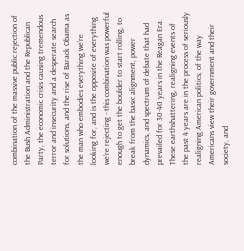combination of the massive public rejection of the Bush Administration and the Republican Party, the economic crisis causing tremendous terror and insecurity and a desperate search for solutions, and the rise of Barack Obama as the man who embodies everything we're looking for, and is the opposite of everything we're rejecting - this combination was powerful enough to get the boulder to start rolling, to break from the basic alignment, power dynamics, and spectrum of debate that had prevailed for 30-40 years in the Reagan Era. These earthshattering, realigning events of the past 4 years are in the process of seriously realigning American politics, of the way Americans view their government and their society, and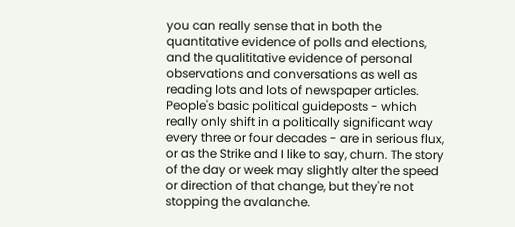you can really sense that in both the quantitative evidence of polls and elections, and the qualititative evidence of personal observations and conversations as well as reading lots and lots of newspaper articles. People's basic political guideposts - which really only shift in a politically significant way every three or four decades - are in serious flux, or as the Strike and I like to say, churn. The story of the day or week may slightly alter the speed or direction of that change, but they're not stopping the avalanche.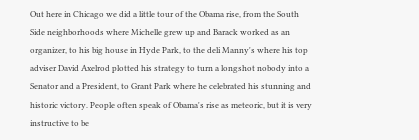Out here in Chicago we did a little tour of the Obama rise, from the South Side neighborhoods where Michelle grew up and Barack worked as an organizer, to his big house in Hyde Park, to the deli Manny's where his top adviser David Axelrod plotted his strategy to turn a longshot nobody into a Senator and a President, to Grant Park where he celebrated his stunning and historic victory. People often speak of Obama's rise as meteoric, but it is very instructive to be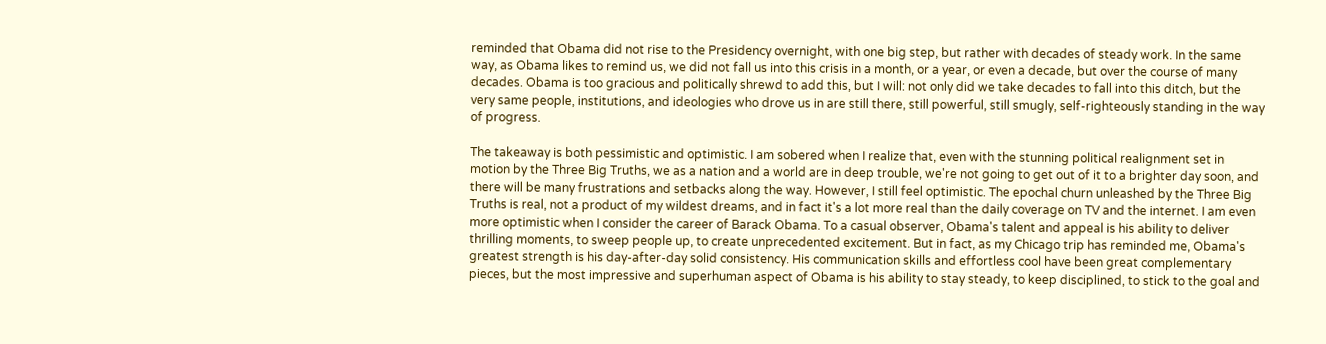reminded that Obama did not rise to the Presidency overnight, with one big step, but rather with decades of steady work. In the same way, as Obama likes to remind us, we did not fall us into this crisis in a month, or a year, or even a decade, but over the course of many decades. Obama is too gracious and politically shrewd to add this, but I will: not only did we take decades to fall into this ditch, but the very same people, institutions, and ideologies who drove us in are still there, still powerful, still smugly, self-righteously standing in the way of progress.

The takeaway is both pessimistic and optimistic. I am sobered when I realize that, even with the stunning political realignment set in motion by the Three Big Truths, we as a nation and a world are in deep trouble, we're not going to get out of it to a brighter day soon, and there will be many frustrations and setbacks along the way. However, I still feel optimistic. The epochal churn unleashed by the Three Big Truths is real, not a product of my wildest dreams, and in fact it's a lot more real than the daily coverage on TV and the internet. I am even more optimistic when I consider the career of Barack Obama. To a casual observer, Obama's talent and appeal is his ability to deliver thrilling moments, to sweep people up, to create unprecedented excitement. But in fact, as my Chicago trip has reminded me, Obama's greatest strength is his day-after-day solid consistency. His communication skills and effortless cool have been great complementary pieces, but the most impressive and superhuman aspect of Obama is his ability to stay steady, to keep disciplined, to stick to the goal and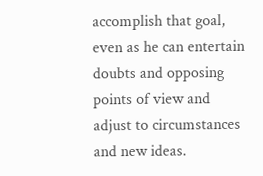accomplish that goal, even as he can entertain doubts and opposing points of view and adjust to circumstances and new ideas.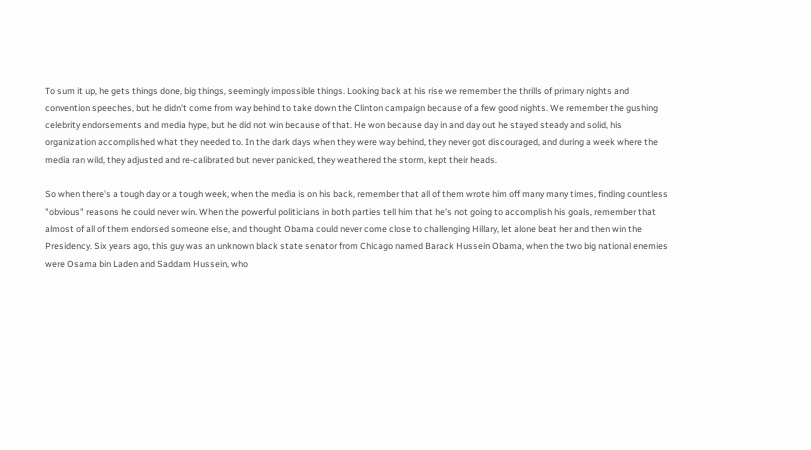To sum it up, he gets things done, big things, seemingly impossible things. Looking back at his rise we remember the thrills of primary nights and convention speeches, but he didn't come from way behind to take down the Clinton campaign because of a few good nights. We remember the gushing celebrity endorsements and media hype, but he did not win because of that. He won because day in and day out he stayed steady and solid, his organization accomplished what they needed to. In the dark days when they were way behind, they never got discouraged, and during a week where the media ran wild, they adjusted and re-calibrated but never panicked, they weathered the storm, kept their heads.

So when there's a tough day or a tough week, when the media is on his back, remember that all of them wrote him off many many times, finding countless "obvious" reasons he could never win. When the powerful politicians in both parties tell him that he's not going to accomplish his goals, remember that almost of all of them endorsed someone else, and thought Obama could never come close to challenging Hillary, let alone beat her and then win the Presidency. Six years ago, this guy was an unknown black state senator from Chicago named Barack Hussein Obama, when the two big national enemies were Osama bin Laden and Saddam Hussein, who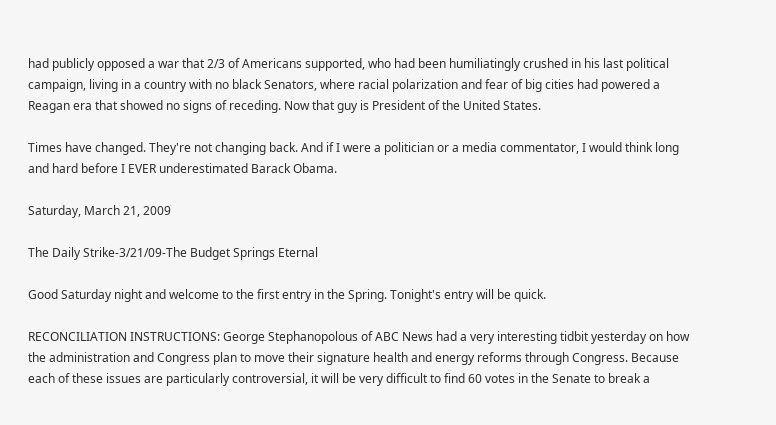had publicly opposed a war that 2/3 of Americans supported, who had been humiliatingly crushed in his last political campaign, living in a country with no black Senators, where racial polarization and fear of big cities had powered a Reagan era that showed no signs of receding. Now that guy is President of the United States.

Times have changed. They're not changing back. And if I were a politician or a media commentator, I would think long and hard before I EVER underestimated Barack Obama.

Saturday, March 21, 2009

The Daily Strike-3/21/09-The Budget Springs Eternal

Good Saturday night and welcome to the first entry in the Spring. Tonight's entry will be quick.

RECONCILIATION INSTRUCTIONS: George Stephanopolous of ABC News had a very interesting tidbit yesterday on how the administration and Congress plan to move their signature health and energy reforms through Congress. Because each of these issues are particularly controversial, it will be very difficult to find 60 votes in the Senate to break a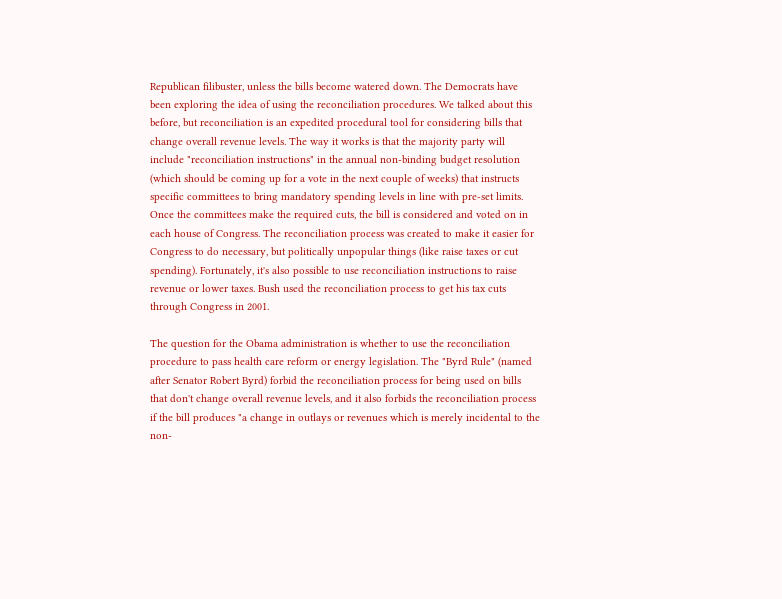Republican filibuster, unless the bills become watered down. The Democrats have been exploring the idea of using the reconciliation procedures. We talked about this before, but reconciliation is an expedited procedural tool for considering bills that change overall revenue levels. The way it works is that the majority party will include "reconciliation instructions" in the annual non-binding budget resolution (which should be coming up for a vote in the next couple of weeks) that instructs specific committees to bring mandatory spending levels in line with pre-set limits. Once the committees make the required cuts, the bill is considered and voted on in each house of Congress. The reconciliation process was created to make it easier for Congress to do necessary, but politically unpopular things (like raise taxes or cut spending). Fortunately, it's also possible to use reconciliation instructions to raise revenue or lower taxes. Bush used the reconciliation process to get his tax cuts through Congress in 2001.

The question for the Obama administration is whether to use the reconciliation procedure to pass health care reform or energy legislation. The "Byrd Rule" (named after Senator Robert Byrd) forbid the reconciliation process for being used on bills that don't change overall revenue levels, and it also forbids the reconciliation process if the bill produces "a change in outlays or revenues which is merely incidental to the non-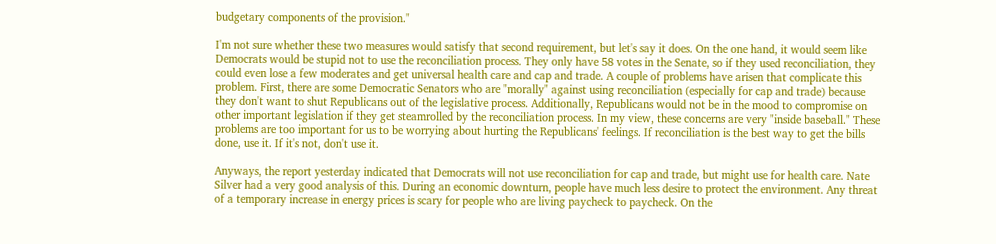budgetary components of the provision."

I'm not sure whether these two measures would satisfy that second requirement, but let's say it does. On the one hand, it would seem like Democrats would be stupid not to use the reconciliation process. They only have 58 votes in the Senate, so if they used reconciliation, they could even lose a few moderates and get universal health care and cap and trade. A couple of problems have arisen that complicate this problem. First, there are some Democratic Senators who are "morally" against using reconciliation (especially for cap and trade) because they don't want to shut Republicans out of the legislative process. Additionally, Republicans would not be in the mood to compromise on other important legislation if they get steamrolled by the reconciliation process. In my view, these concerns are very "inside baseball." These problems are too important for us to be worrying about hurting the Republicans' feelings. If reconciliation is the best way to get the bills done, use it. If it's not, don't use it.

Anyways, the report yesterday indicated that Democrats will not use reconciliation for cap and trade, but might use for health care. Nate Silver had a very good analysis of this. During an economic downturn, people have much less desire to protect the environment. Any threat of a temporary increase in energy prices is scary for people who are living paycheck to paycheck. On the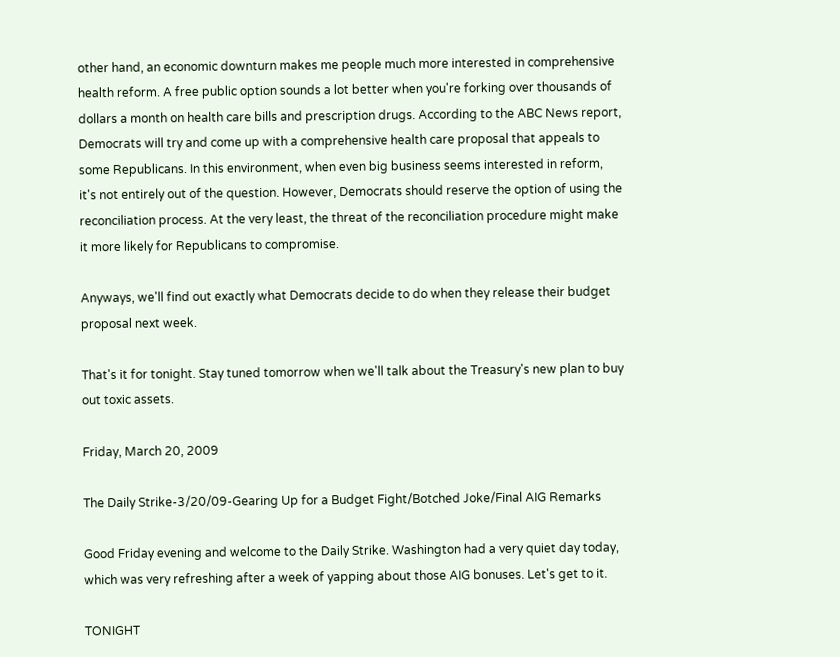other hand, an economic downturn makes me people much more interested in comprehensive health reform. A free public option sounds a lot better when you're forking over thousands of dollars a month on health care bills and prescription drugs. According to the ABC News report, Democrats will try and come up with a comprehensive health care proposal that appeals to some Republicans. In this environment, when even big business seems interested in reform, it's not entirely out of the question. However, Democrats should reserve the option of using the reconciliation process. At the very least, the threat of the reconciliation procedure might make it more likely for Republicans to compromise.

Anyways, we'll find out exactly what Democrats decide to do when they release their budget proposal next week.

That's it for tonight. Stay tuned tomorrow when we'll talk about the Treasury's new plan to buy out toxic assets.

Friday, March 20, 2009

The Daily Strike-3/20/09-Gearing Up for a Budget Fight/Botched Joke/Final AIG Remarks

Good Friday evening and welcome to the Daily Strike. Washington had a very quiet day today, which was very refreshing after a week of yapping about those AIG bonuses. Let's get to it.

TONIGHT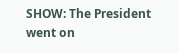SHOW: The President went on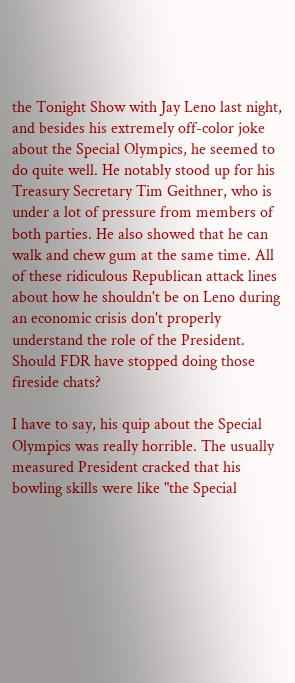the Tonight Show with Jay Leno last night, and besides his extremely off-color joke about the Special Olympics, he seemed to do quite well. He notably stood up for his Treasury Secretary Tim Geithner, who is under a lot of pressure from members of both parties. He also showed that he can walk and chew gum at the same time. All of these ridiculous Republican attack lines about how he shouldn't be on Leno during an economic crisis don't properly understand the role of the President. Should FDR have stopped doing those fireside chats?

I have to say, his quip about the Special Olympics was really horrible. The usually measured President cracked that his bowling skills were like "the Special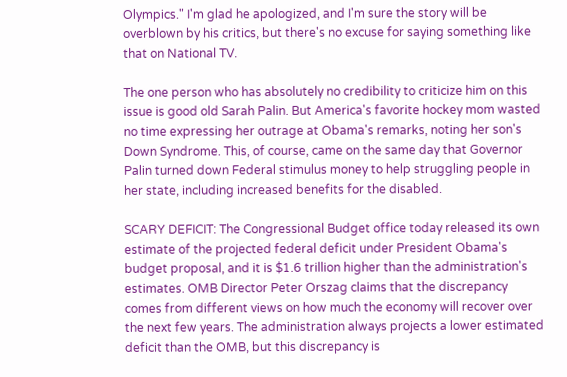Olympics." I'm glad he apologized, and I'm sure the story will be overblown by his critics, but there's no excuse for saying something like that on National TV.

The one person who has absolutely no credibility to criticize him on this issue is good old Sarah Palin. But America's favorite hockey mom wasted no time expressing her outrage at Obama's remarks, noting her son's Down Syndrome. This, of course, came on the same day that Governor Palin turned down Federal stimulus money to help struggling people in her state, including increased benefits for the disabled.

SCARY DEFICIT: The Congressional Budget office today released its own estimate of the projected federal deficit under President Obama's budget proposal, and it is $1.6 trillion higher than the administration's estimates. OMB Director Peter Orszag claims that the discrepancy comes from different views on how much the economy will recover over the next few years. The administration always projects a lower estimated deficit than the OMB, but this discrepancy is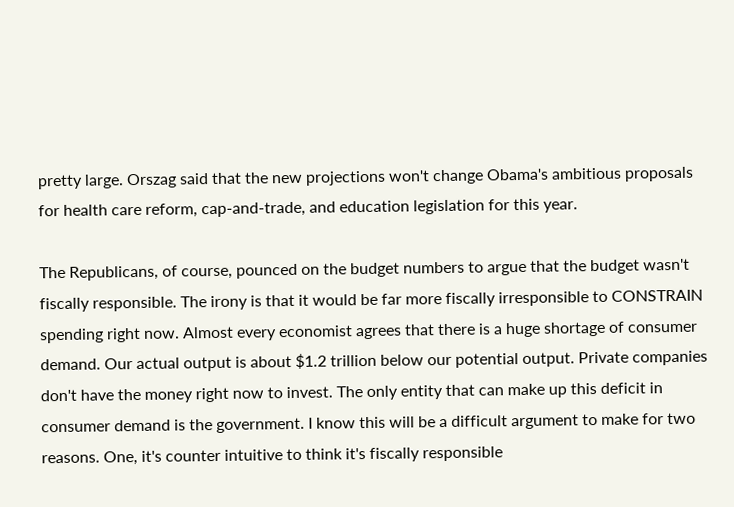pretty large. Orszag said that the new projections won't change Obama's ambitious proposals for health care reform, cap-and-trade, and education legislation for this year.

The Republicans, of course, pounced on the budget numbers to argue that the budget wasn't fiscally responsible. The irony is that it would be far more fiscally irresponsible to CONSTRAIN spending right now. Almost every economist agrees that there is a huge shortage of consumer demand. Our actual output is about $1.2 trillion below our potential output. Private companies don't have the money right now to invest. The only entity that can make up this deficit in consumer demand is the government. I know this will be a difficult argument to make for two reasons. One, it's counter intuitive to think it's fiscally responsible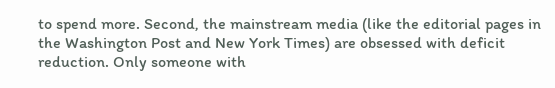to spend more. Second, the mainstream media (like the editorial pages in the Washington Post and New York Times) are obsessed with deficit reduction. Only someone with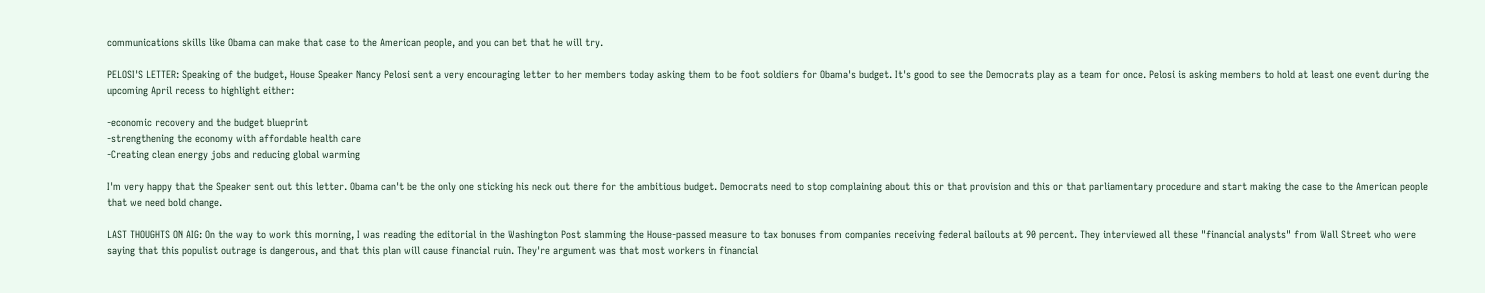communications skills like Obama can make that case to the American people, and you can bet that he will try.

PELOSI'S LETTER: Speaking of the budget, House Speaker Nancy Pelosi sent a very encouraging letter to her members today asking them to be foot soldiers for Obama's budget. It's good to see the Democrats play as a team for once. Pelosi is asking members to hold at least one event during the upcoming April recess to highlight either:

-economic recovery and the budget blueprint
-strengthening the economy with affordable health care
-Creating clean energy jobs and reducing global warming

I'm very happy that the Speaker sent out this letter. Obama can't be the only one sticking his neck out there for the ambitious budget. Democrats need to stop complaining about this or that provision and this or that parliamentary procedure and start making the case to the American people that we need bold change.

LAST THOUGHTS ON AIG: On the way to work this morning, I was reading the editorial in the Washington Post slamming the House-passed measure to tax bonuses from companies receiving federal bailouts at 90 percent. They interviewed all these "financial analysts" from Wall Street who were saying that this populist outrage is dangerous, and that this plan will cause financial ruin. They're argument was that most workers in financial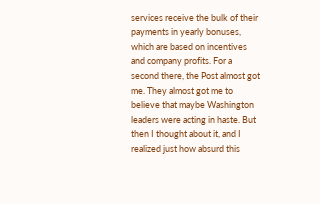services receive the bulk of their payments in yearly bonuses, which are based on incentives and company profits. For a second there, the Post almost got me. They almost got me to believe that maybe Washington leaders were acting in haste. But then I thought about it, and I realized just how absurd this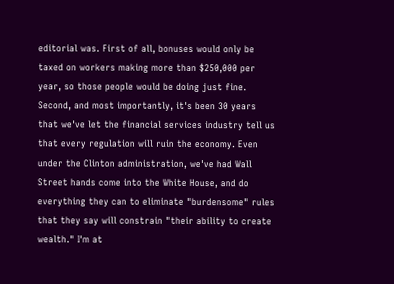editorial was. First of all, bonuses would only be taxed on workers making more than $250,000 per year, so those people would be doing just fine. Second, and most importantly, it's been 30 years that we've let the financial services industry tell us that every regulation will ruin the economy. Even under the Clinton administration, we've had Wall Street hands come into the White House, and do everything they can to eliminate "burdensome" rules that they say will constrain "their ability to create wealth." I'm at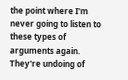the point where I'm never going to listen to these types of arguments again. They're undoing of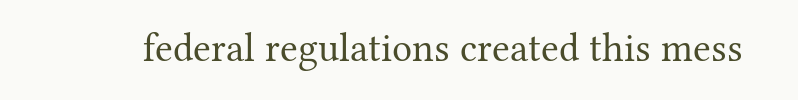federal regulations created this mess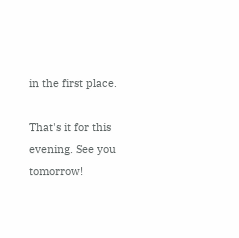in the first place.

That's it for this evening. See you tomorrow!